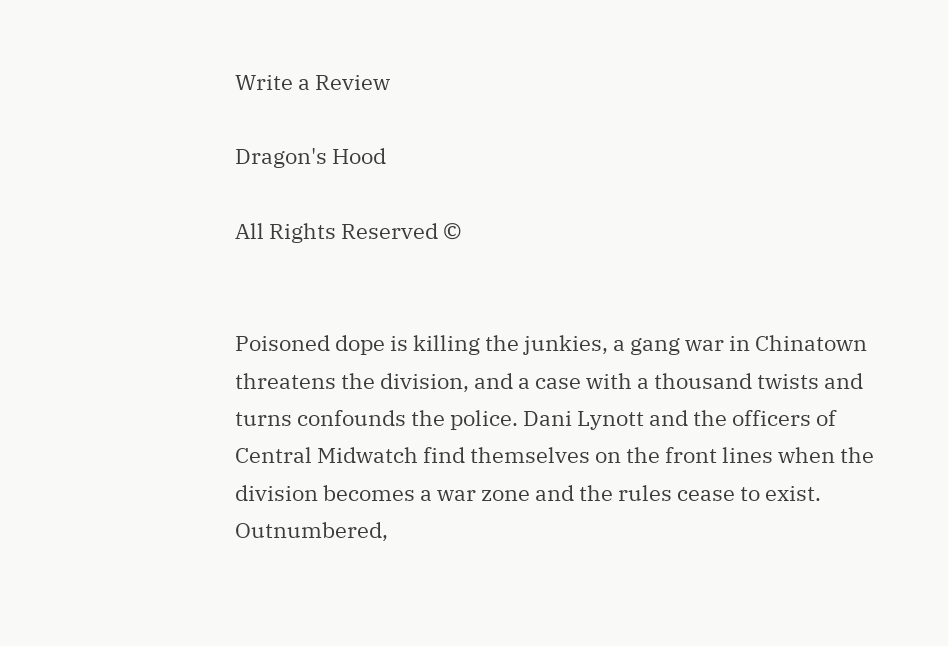Write a Review

Dragon's Hood

All Rights Reserved ©


Poisoned dope is killing the junkies, a gang war in Chinatown threatens the division, and a case with a thousand twists and turns confounds the police. Dani Lynott and the officers of Central Midwatch find themselves on the front lines when the division becomes a war zone and the rules cease to exist. Outnumbered,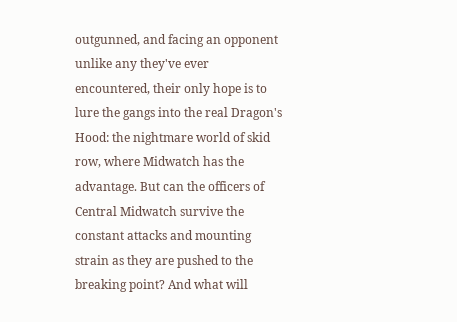outgunned, and facing an opponent unlike any they've ever encountered, their only hope is to lure the gangs into the real Dragon's Hood: the nightmare world of skid row, where Midwatch has the advantage. But can the officers of Central Midwatch survive the constant attacks and mounting strain as they are pushed to the breaking point? And what will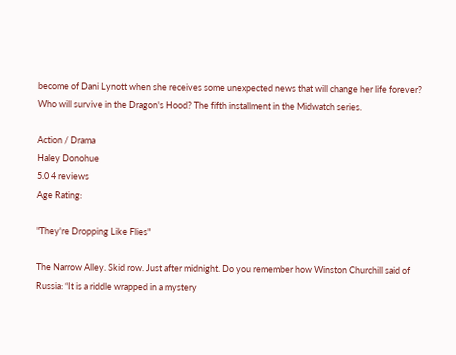become of Dani Lynott when she receives some unexpected news that will change her life forever? Who will survive in the Dragon's Hood? The fifth installment in the Midwatch series.

Action / Drama
Haley Donohue
5.0 4 reviews
Age Rating:

"They're Dropping Like Flies"

The Narrow Alley. Skid row. Just after midnight. Do you remember how Winston Churchill said of Russia: “It is a riddle wrapped in a mystery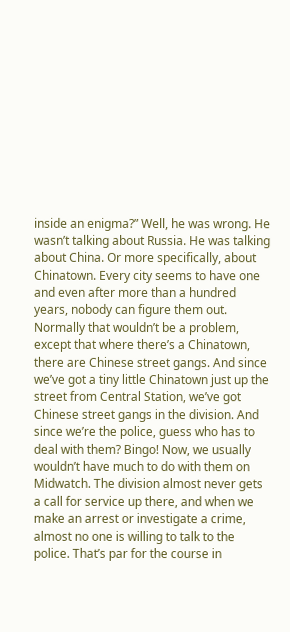inside an enigma?” Well, he was wrong. He wasn’t talking about Russia. He was talking about China. Or more specifically, about Chinatown. Every city seems to have one and even after more than a hundred years, nobody can figure them out. Normally that wouldn’t be a problem, except that where there’s a Chinatown, there are Chinese street gangs. And since we’ve got a tiny little Chinatown just up the street from Central Station, we’ve got Chinese street gangs in the division. And since we’re the police, guess who has to deal with them? Bingo! Now, we usually wouldn’t have much to do with them on Midwatch. The division almost never gets a call for service up there, and when we make an arrest or investigate a crime, almost no one is willing to talk to the police. That’s par for the course in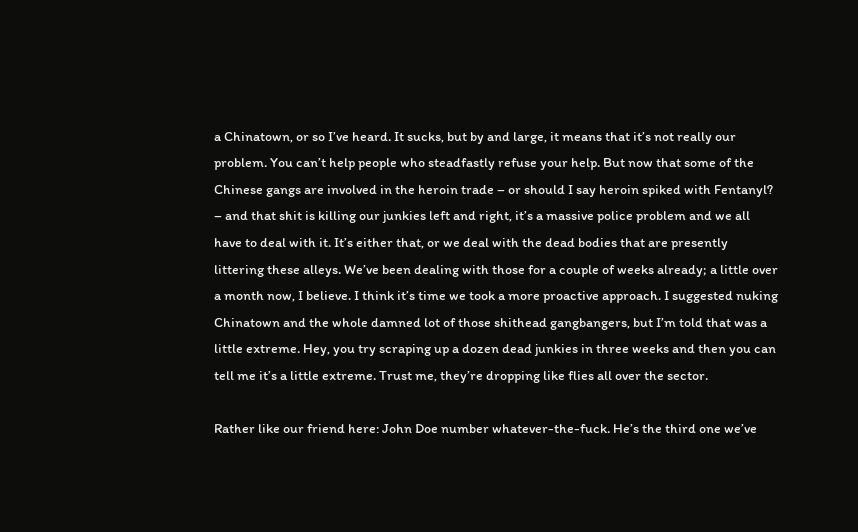a Chinatown, or so I’ve heard. It sucks, but by and large, it means that it’s not really our problem. You can’t help people who steadfastly refuse your help. But now that some of the Chinese gangs are involved in the heroin trade – or should I say heroin spiked with Fentanyl? – and that shit is killing our junkies left and right, it’s a massive police problem and we all have to deal with it. It’s either that, or we deal with the dead bodies that are presently littering these alleys. We’ve been dealing with those for a couple of weeks already; a little over a month now, I believe. I think it’s time we took a more proactive approach. I suggested nuking Chinatown and the whole damned lot of those shithead gangbangers, but I’m told that was a little extreme. Hey, you try scraping up a dozen dead junkies in three weeks and then you can tell me it’s a little extreme. Trust me, they’re dropping like flies all over the sector.

Rather like our friend here: John Doe number whatever-the-fuck. He’s the third one we’ve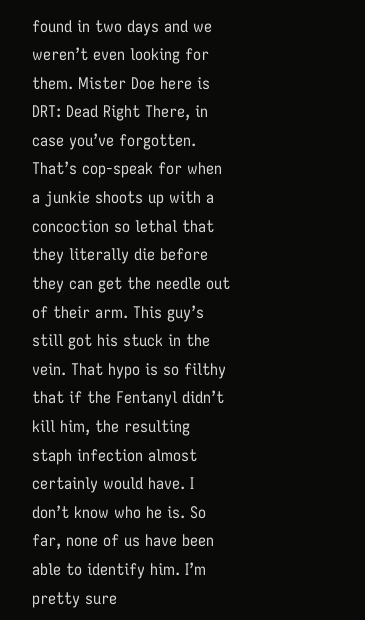found in two days and we weren’t even looking for them. Mister Doe here is DRT: Dead Right There, in case you’ve forgotten. That’s cop-speak for when a junkie shoots up with a concoction so lethal that they literally die before they can get the needle out of their arm. This guy’s still got his stuck in the vein. That hypo is so filthy that if the Fentanyl didn’t kill him, the resulting staph infection almost certainly would have. I don’t know who he is. So far, none of us have been able to identify him. I’m pretty sure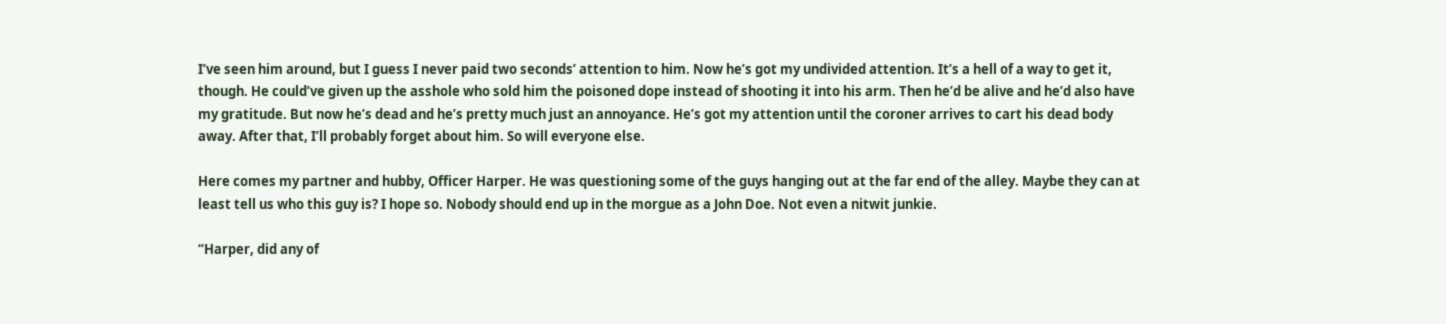I’ve seen him around, but I guess I never paid two seconds’ attention to him. Now he’s got my undivided attention. It’s a hell of a way to get it, though. He could’ve given up the asshole who sold him the poisoned dope instead of shooting it into his arm. Then he’d be alive and he’d also have my gratitude. But now he’s dead and he’s pretty much just an annoyance. He’s got my attention until the coroner arrives to cart his dead body away. After that, I’ll probably forget about him. So will everyone else.

Here comes my partner and hubby, Officer Harper. He was questioning some of the guys hanging out at the far end of the alley. Maybe they can at least tell us who this guy is? I hope so. Nobody should end up in the morgue as a John Doe. Not even a nitwit junkie.

“Harper, did any of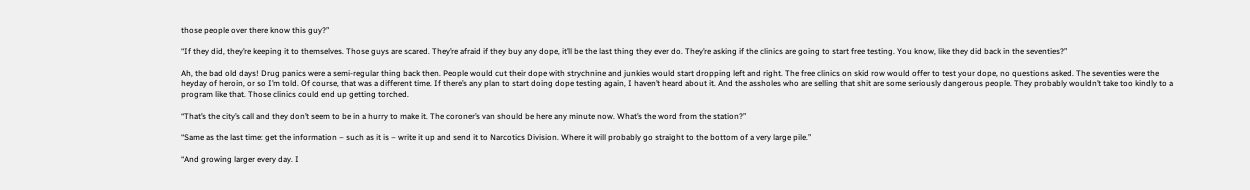those people over there know this guy?”

“If they did, they’re keeping it to themselves. Those guys are scared. They’re afraid if they buy any dope, it’ll be the last thing they ever do. They’re asking if the clinics are going to start free testing. You know, like they did back in the seventies?”

Ah, the bad old days! Drug panics were a semi-regular thing back then. People would cut their dope with strychnine and junkies would start dropping left and right. The free clinics on skid row would offer to test your dope, no questions asked. The seventies were the heyday of heroin, or so I’m told. Of course, that was a different time. If there’s any plan to start doing dope testing again, I haven’t heard about it. And the assholes who are selling that shit are some seriously dangerous people. They probably wouldn’t take too kindly to a program like that. Those clinics could end up getting torched.

“That’s the city’s call and they don’t seem to be in a hurry to make it. The coroner’s van should be here any minute now. What’s the word from the station?”

“Same as the last time: get the information – such as it is – write it up and send it to Narcotics Division. Where it will probably go straight to the bottom of a very large pile.”

“And growing larger every day. I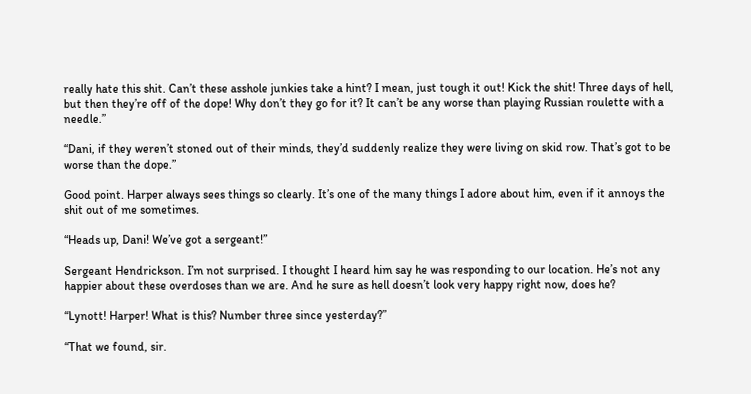really hate this shit. Can’t these asshole junkies take a hint? I mean, just tough it out! Kick the shit! Three days of hell, but then they’re off of the dope! Why don’t they go for it? It can’t be any worse than playing Russian roulette with a needle.”

“Dani, if they weren’t stoned out of their minds, they’d suddenly realize they were living on skid row. That’s got to be worse than the dope.”

Good point. Harper always sees things so clearly. It’s one of the many things I adore about him, even if it annoys the shit out of me sometimes.

“Heads up, Dani! We’ve got a sergeant!”

Sergeant Hendrickson. I’m not surprised. I thought I heard him say he was responding to our location. He’s not any happier about these overdoses than we are. And he sure as hell doesn’t look very happy right now, does he?

“Lynott! Harper! What is this? Number three since yesterday?”

“That we found, sir.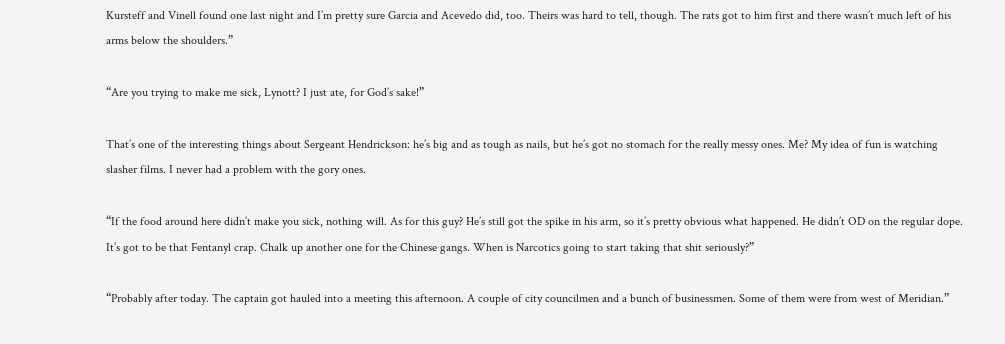Kursteff and Vinell found one last night and I’m pretty sure Garcia and Acevedo did, too. Theirs was hard to tell, though. The rats got to him first and there wasn’t much left of his arms below the shoulders.”

“Are you trying to make me sick, Lynott? I just ate, for God’s sake!”

That’s one of the interesting things about Sergeant Hendrickson: he’s big and as tough as nails, but he’s got no stomach for the really messy ones. Me? My idea of fun is watching slasher films. I never had a problem with the gory ones.

“If the food around here didn’t make you sick, nothing will. As for this guy? He’s still got the spike in his arm, so it’s pretty obvious what happened. He didn’t OD on the regular dope. It’s got to be that Fentanyl crap. Chalk up another one for the Chinese gangs. When is Narcotics going to start taking that shit seriously?”

“Probably after today. The captain got hauled into a meeting this afternoon. A couple of city councilmen and a bunch of businessmen. Some of them were from west of Meridian.”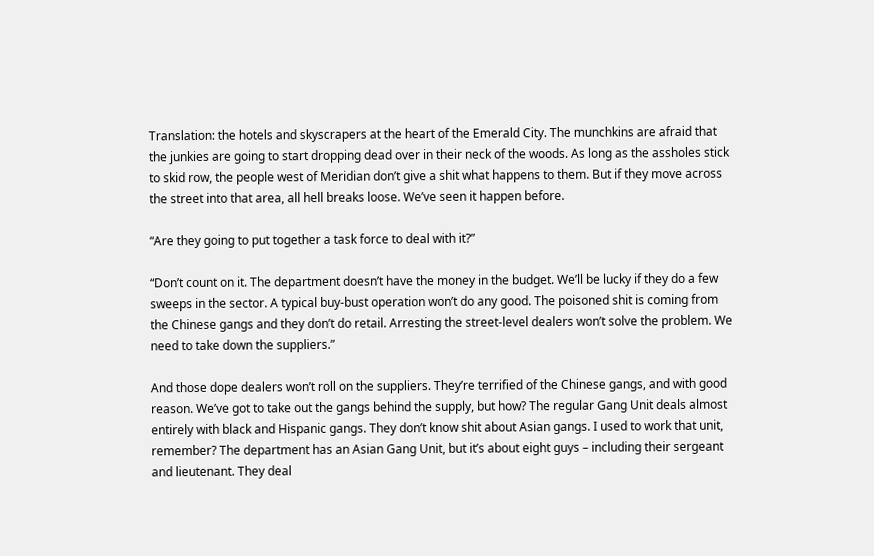Translation: the hotels and skyscrapers at the heart of the Emerald City. The munchkins are afraid that the junkies are going to start dropping dead over in their neck of the woods. As long as the assholes stick to skid row, the people west of Meridian don’t give a shit what happens to them. But if they move across the street into that area, all hell breaks loose. We’ve seen it happen before.

“Are they going to put together a task force to deal with it?”

“Don’t count on it. The department doesn’t have the money in the budget. We’ll be lucky if they do a few sweeps in the sector. A typical buy-bust operation won’t do any good. The poisoned shit is coming from the Chinese gangs and they don’t do retail. Arresting the street-level dealers won’t solve the problem. We need to take down the suppliers.”

And those dope dealers won’t roll on the suppliers. They’re terrified of the Chinese gangs, and with good reason. We’ve got to take out the gangs behind the supply, but how? The regular Gang Unit deals almost entirely with black and Hispanic gangs. They don’t know shit about Asian gangs. I used to work that unit, remember? The department has an Asian Gang Unit, but it’s about eight guys – including their sergeant and lieutenant. They deal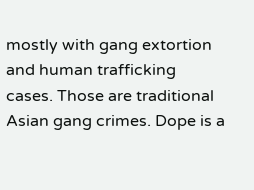mostly with gang extortion and human trafficking cases. Those are traditional Asian gang crimes. Dope is a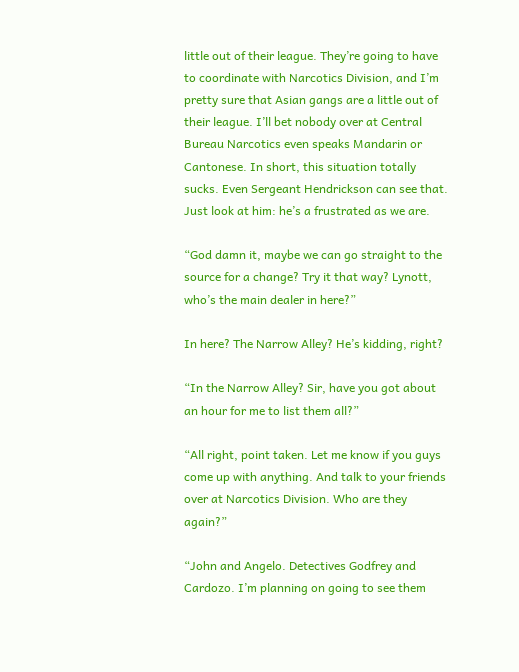little out of their league. They’re going to have to coordinate with Narcotics Division, and I’m pretty sure that Asian gangs are a little out of their league. I’ll bet nobody over at Central Bureau Narcotics even speaks Mandarin or Cantonese. In short, this situation totally sucks. Even Sergeant Hendrickson can see that. Just look at him: he’s a frustrated as we are.

“God damn it, maybe we can go straight to the source for a change? Try it that way? Lynott, who’s the main dealer in here?”

In here? The Narrow Alley? He’s kidding, right?

“In the Narrow Alley? Sir, have you got about an hour for me to list them all?”

“All right, point taken. Let me know if you guys come up with anything. And talk to your friends over at Narcotics Division. Who are they again?”

“John and Angelo. Detectives Godfrey and Cardozo. I’m planning on going to see them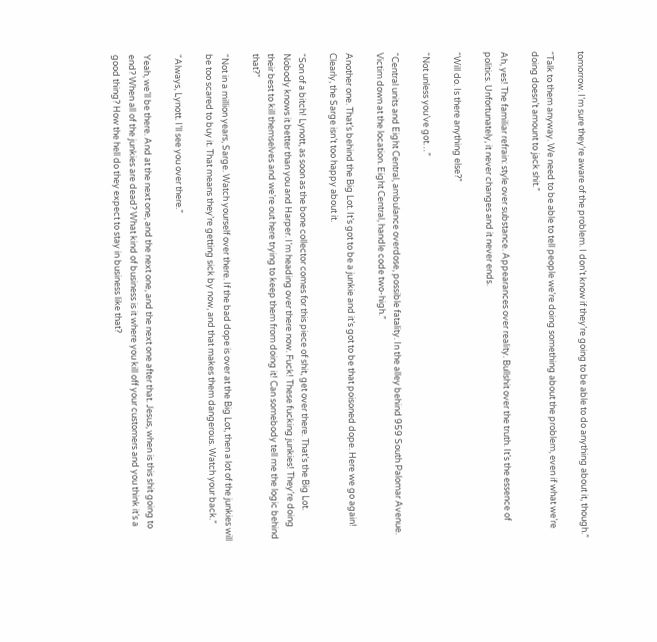tomorrow. I’m sure they’re aware of the problem. I don’t know if they’re going to be able to do anything about it, though.”

“Talk to them anyway. We need to be able to tell people we’re doing something about the problem, even if what we’re doing doesn’t amount to jack shit.”

Ah, yes! The familiar refrain: style over substance. Appearances over reality. Bullshit over the truth. It’s the essence of politics. Unfortunately, it never changes and it never ends.

“Will do. Is there anything else?”

“Not unless you’ve got…”

“Central units and Eight Central, ambulance overdose, possible fatality. In the alley behind 959 South Palomar Avenue. Victim down at the location. Eight Central, handle code two-high.”

Another one. That’s behind the Big Lot. It’s got to be a junkie and it’s got to be that poisoned dope. Here we go again! Clearly, the Sarge isn’t too happy about it.

“Son of a bitch! Lynott, as soon as the bone collector comes for this piece of shit, get over there. That’s the Big Lot. Nobody knows it better than you and Harper. I’m heading over there now. Fuck! These fucking junkies! They’re doing their best to kill themselves and we’re out here trying to keep them from doing it! Can somebody tell me the logic behind that?”

“Not in a million years, Sarge. Watch yourself over there. If the bad dope is over at the Big Lot, then a lot of the junkies will be too scared to buy it. That means they’re getting sick by now, and that makes them dangerous. Watch your back.”

“Always, Lynott. I’ll see you over there.”

Yeah, we’ll be there. And at the next one, and the next one, and the next one after that. Jesus, when is this shit going to end? When all of the junkies are dead? What kind of business is it where you kill off your customers and you think it’s a good thing? How the hell do they expect to stay in business like that?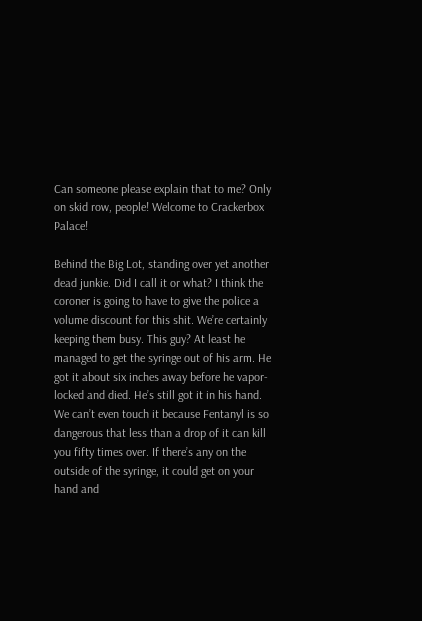Can someone please explain that to me? Only on skid row, people! Welcome to Crackerbox Palace!

Behind the Big Lot, standing over yet another dead junkie. Did I call it or what? I think the coroner is going to have to give the police a volume discount for this shit. We’re certainly keeping them busy. This guy? At least he managed to get the syringe out of his arm. He got it about six inches away before he vapor-locked and died. He’s still got it in his hand. We can’t even touch it because Fentanyl is so dangerous that less than a drop of it can kill you fifty times over. If there’s any on the outside of the syringe, it could get on your hand and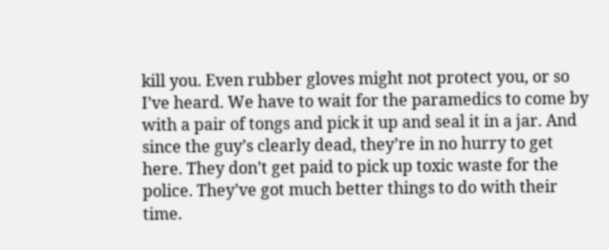kill you. Even rubber gloves might not protect you, or so I’ve heard. We have to wait for the paramedics to come by with a pair of tongs and pick it up and seal it in a jar. And since the guy’s clearly dead, they’re in no hurry to get here. They don’t get paid to pick up toxic waste for the police. They’ve got much better things to do with their time.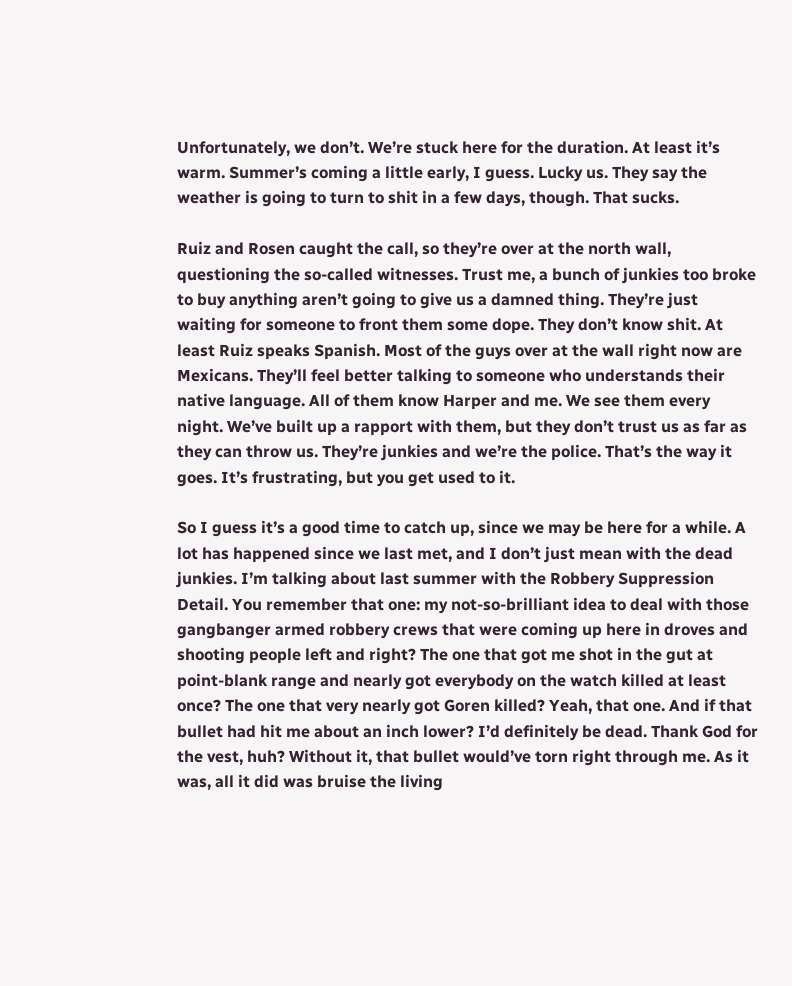Unfortunately, we don’t. We’re stuck here for the duration. At least it’s warm. Summer’s coming a little early, I guess. Lucky us. They say the weather is going to turn to shit in a few days, though. That sucks.

Ruiz and Rosen caught the call, so they’re over at the north wall, questioning the so-called witnesses. Trust me, a bunch of junkies too broke to buy anything aren’t going to give us a damned thing. They’re just waiting for someone to front them some dope. They don’t know shit. At least Ruiz speaks Spanish. Most of the guys over at the wall right now are Mexicans. They’ll feel better talking to someone who understands their native language. All of them know Harper and me. We see them every night. We’ve built up a rapport with them, but they don’t trust us as far as they can throw us. They’re junkies and we’re the police. That’s the way it goes. It’s frustrating, but you get used to it.

So I guess it’s a good time to catch up, since we may be here for a while. A lot has happened since we last met, and I don’t just mean with the dead junkies. I’m talking about last summer with the Robbery Suppression Detail. You remember that one: my not-so-brilliant idea to deal with those gangbanger armed robbery crews that were coming up here in droves and shooting people left and right? The one that got me shot in the gut at point-blank range and nearly got everybody on the watch killed at least once? The one that very nearly got Goren killed? Yeah, that one. And if that bullet had hit me about an inch lower? I’d definitely be dead. Thank God for the vest, huh? Without it, that bullet would’ve torn right through me. As it was, all it did was bruise the living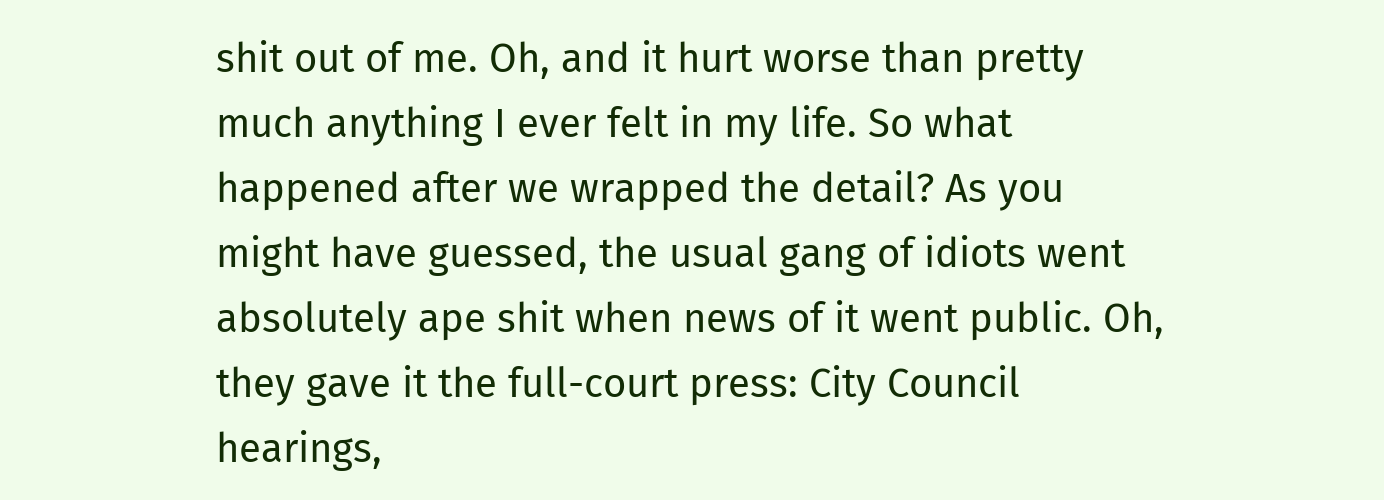shit out of me. Oh, and it hurt worse than pretty much anything I ever felt in my life. So what happened after we wrapped the detail? As you might have guessed, the usual gang of idiots went absolutely ape shit when news of it went public. Oh, they gave it the full-court press: City Council hearings,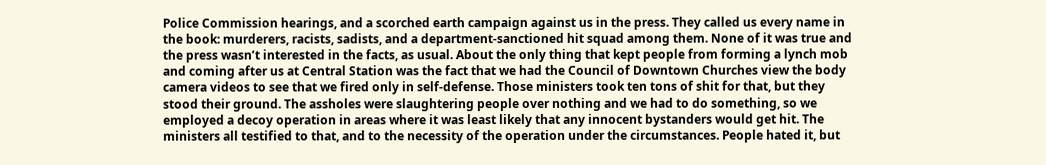Police Commission hearings, and a scorched earth campaign against us in the press. They called us every name in the book: murderers, racists, sadists, and a department-sanctioned hit squad among them. None of it was true and the press wasn’t interested in the facts, as usual. About the only thing that kept people from forming a lynch mob and coming after us at Central Station was the fact that we had the Council of Downtown Churches view the body camera videos to see that we fired only in self-defense. Those ministers took ten tons of shit for that, but they stood their ground. The assholes were slaughtering people over nothing and we had to do something, so we employed a decoy operation in areas where it was least likely that any innocent bystanders would get hit. The ministers all testified to that, and to the necessity of the operation under the circumstances. People hated it, but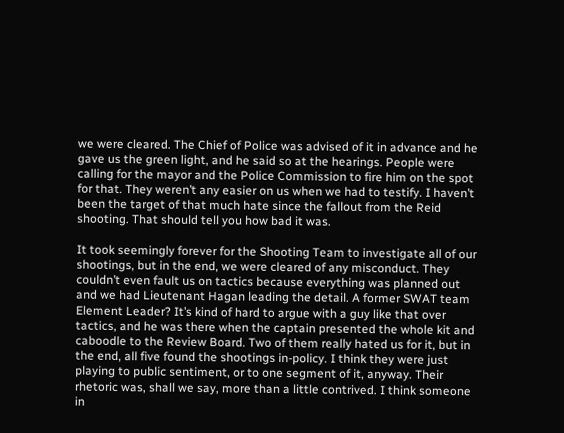we were cleared. The Chief of Police was advised of it in advance and he gave us the green light, and he said so at the hearings. People were calling for the mayor and the Police Commission to fire him on the spot for that. They weren’t any easier on us when we had to testify. I haven’t been the target of that much hate since the fallout from the Reid shooting. That should tell you how bad it was.

It took seemingly forever for the Shooting Team to investigate all of our shootings, but in the end, we were cleared of any misconduct. They couldn’t even fault us on tactics because everything was planned out and we had Lieutenant Hagan leading the detail. A former SWAT team Element Leader? It’s kind of hard to argue with a guy like that over tactics, and he was there when the captain presented the whole kit and caboodle to the Review Board. Two of them really hated us for it, but in the end, all five found the shootings in-policy. I think they were just playing to public sentiment, or to one segment of it, anyway. Their rhetoric was, shall we say, more than a little contrived. I think someone in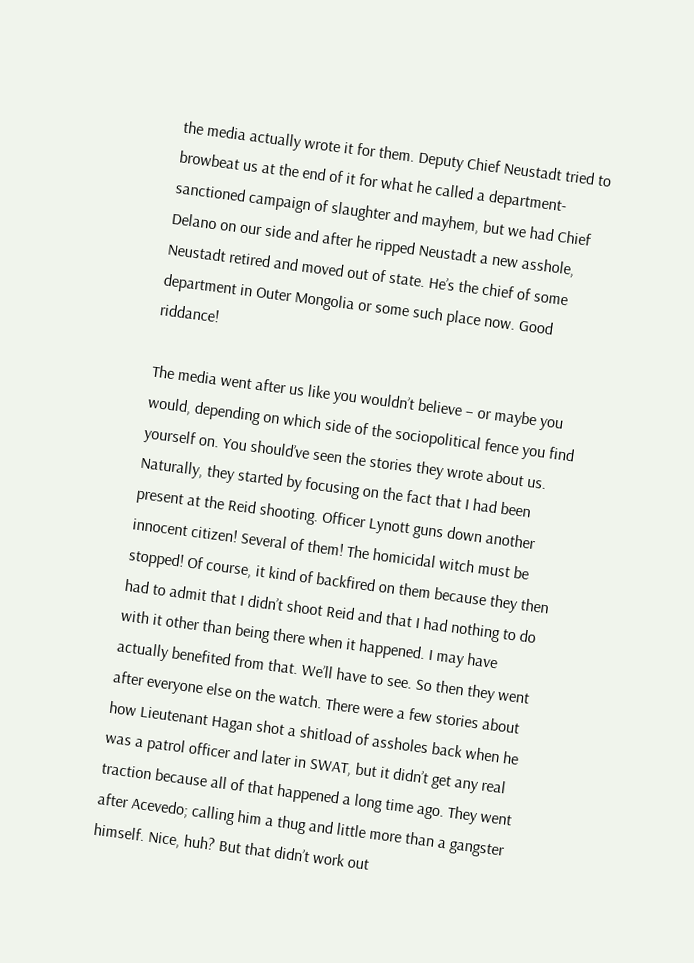the media actually wrote it for them. Deputy Chief Neustadt tried to browbeat us at the end of it for what he called a department-sanctioned campaign of slaughter and mayhem, but we had Chief Delano on our side and after he ripped Neustadt a new asshole, Neustadt retired and moved out of state. He’s the chief of some department in Outer Mongolia or some such place now. Good riddance!

The media went after us like you wouldn’t believe – or maybe you would, depending on which side of the sociopolitical fence you find yourself on. You should’ve seen the stories they wrote about us. Naturally, they started by focusing on the fact that I had been present at the Reid shooting. Officer Lynott guns down another innocent citizen! Several of them! The homicidal witch must be stopped! Of course, it kind of backfired on them because they then had to admit that I didn’t shoot Reid and that I had nothing to do with it other than being there when it happened. I may have actually benefited from that. We’ll have to see. So then they went after everyone else on the watch. There were a few stories about how Lieutenant Hagan shot a shitload of assholes back when he was a patrol officer and later in SWAT, but it didn’t get any real traction because all of that happened a long time ago. They went after Acevedo; calling him a thug and little more than a gangster himself. Nice, huh? But that didn’t work out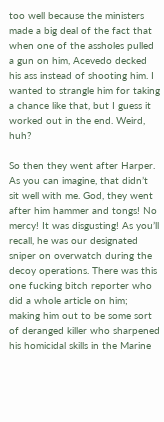too well because the ministers made a big deal of the fact that when one of the assholes pulled a gun on him, Acevedo decked his ass instead of shooting him. I wanted to strangle him for taking a chance like that, but I guess it worked out in the end. Weird, huh?

So then they went after Harper. As you can imagine, that didn’t sit well with me. God, they went after him hammer and tongs! No mercy! It was disgusting! As you’ll recall, he was our designated sniper on overwatch during the decoy operations. There was this one fucking bitch reporter who did a whole article on him; making him out to be some sort of deranged killer who sharpened his homicidal skills in the Marine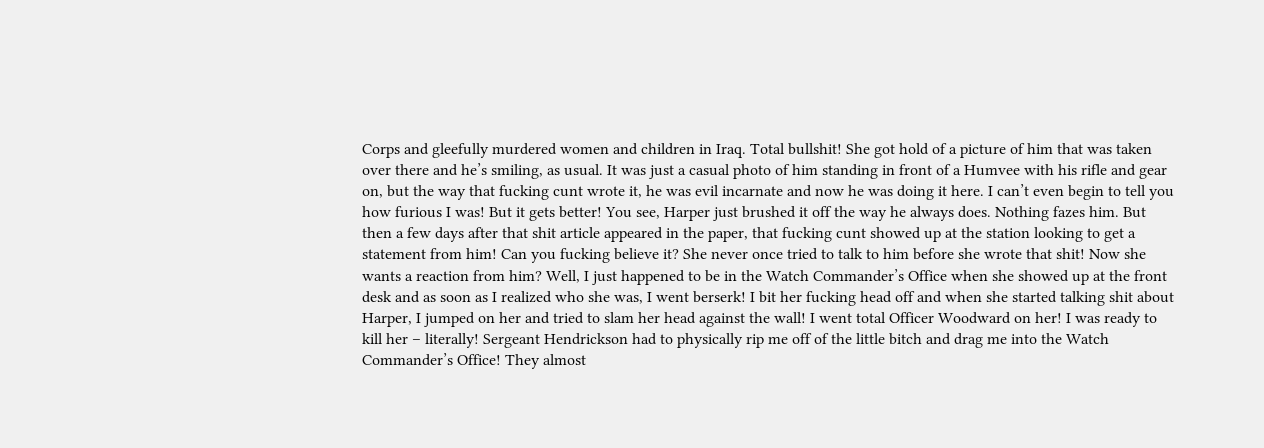Corps and gleefully murdered women and children in Iraq. Total bullshit! She got hold of a picture of him that was taken over there and he’s smiling, as usual. It was just a casual photo of him standing in front of a Humvee with his rifle and gear on, but the way that fucking cunt wrote it, he was evil incarnate and now he was doing it here. I can’t even begin to tell you how furious I was! But it gets better! You see, Harper just brushed it off the way he always does. Nothing fazes him. But then a few days after that shit article appeared in the paper, that fucking cunt showed up at the station looking to get a statement from him! Can you fucking believe it? She never once tried to talk to him before she wrote that shit! Now she wants a reaction from him? Well, I just happened to be in the Watch Commander’s Office when she showed up at the front desk and as soon as I realized who she was, I went berserk! I bit her fucking head off and when she started talking shit about Harper, I jumped on her and tried to slam her head against the wall! I went total Officer Woodward on her! I was ready to kill her – literally! Sergeant Hendrickson had to physically rip me off of the little bitch and drag me into the Watch Commander’s Office! They almost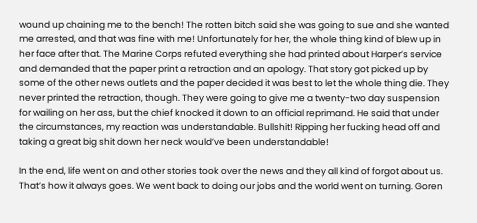wound up chaining me to the bench! The rotten bitch said she was going to sue and she wanted me arrested, and that was fine with me! Unfortunately for her, the whole thing kind of blew up in her face after that. The Marine Corps refuted everything she had printed about Harper’s service and demanded that the paper print a retraction and an apology. That story got picked up by some of the other news outlets and the paper decided it was best to let the whole thing die. They never printed the retraction, though. They were going to give me a twenty-two day suspension for wailing on her ass, but the chief knocked it down to an official reprimand. He said that under the circumstances, my reaction was understandable. Bullshit! Ripping her fucking head off and taking a great big shit down her neck would’ve been understandable!

In the end, life went on and other stories took over the news and they all kind of forgot about us. That’s how it always goes. We went back to doing our jobs and the world went on turning. Goren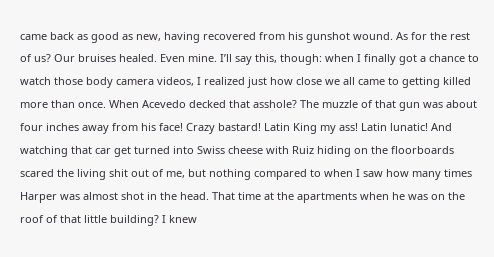came back as good as new, having recovered from his gunshot wound. As for the rest of us? Our bruises healed. Even mine. I’ll say this, though: when I finally got a chance to watch those body camera videos, I realized just how close we all came to getting killed more than once. When Acevedo decked that asshole? The muzzle of that gun was about four inches away from his face! Crazy bastard! Latin King my ass! Latin lunatic! And watching that car get turned into Swiss cheese with Ruiz hiding on the floorboards scared the living shit out of me, but nothing compared to when I saw how many times Harper was almost shot in the head. That time at the apartments when he was on the roof of that little building? I knew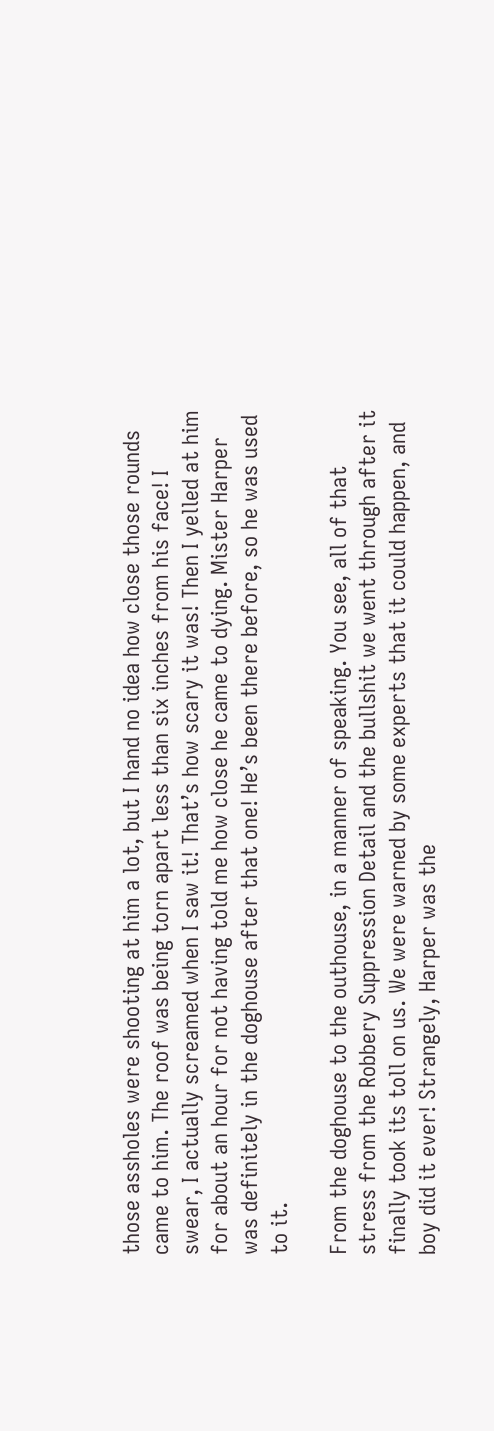those assholes were shooting at him a lot, but I hand no idea how close those rounds came to him. The roof was being torn apart less than six inches from his face! I swear, I actually screamed when I saw it! That’s how scary it was! Then I yelled at him for about an hour for not having told me how close he came to dying. Mister Harper was definitely in the doghouse after that one! He’s been there before, so he was used to it.

From the doghouse to the outhouse, in a manner of speaking. You see, all of that stress from the Robbery Suppression Detail and the bullshit we went through after it finally took its toll on us. We were warned by some experts that it could happen, and boy did it ever! Strangely, Harper was the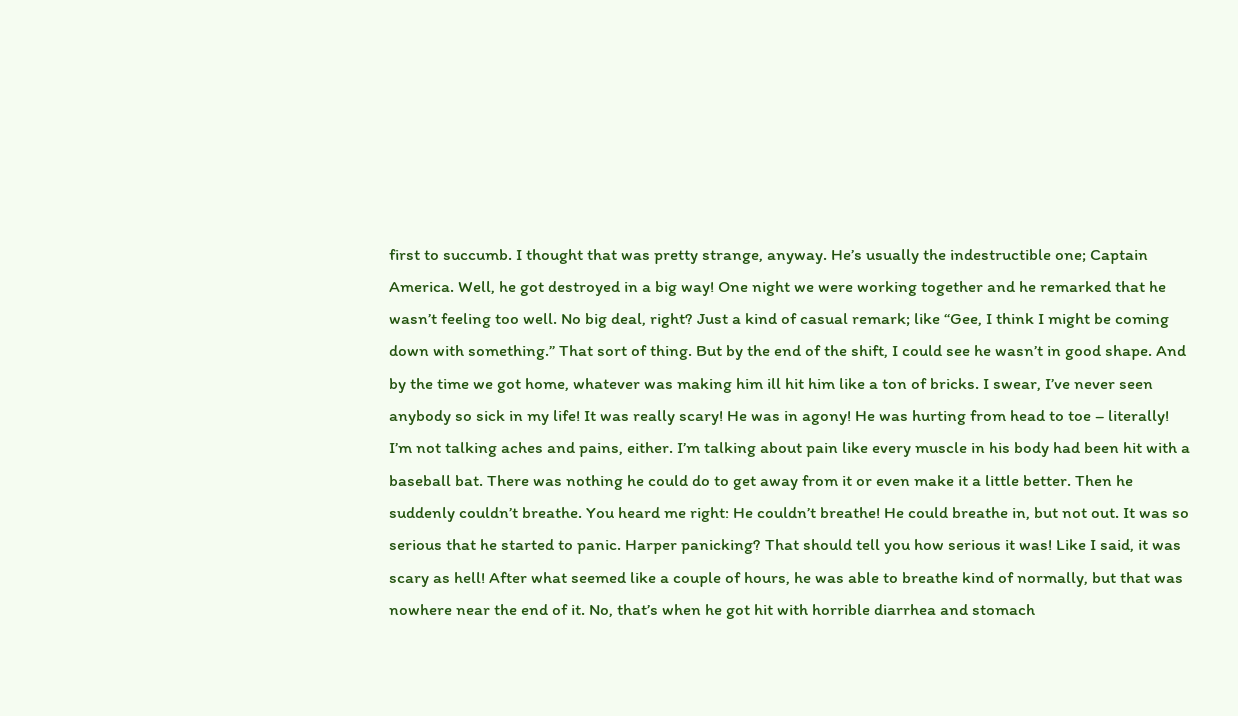first to succumb. I thought that was pretty strange, anyway. He’s usually the indestructible one; Captain America. Well, he got destroyed in a big way! One night we were working together and he remarked that he wasn’t feeling too well. No big deal, right? Just a kind of casual remark; like “Gee, I think I might be coming down with something.” That sort of thing. But by the end of the shift, I could see he wasn’t in good shape. And by the time we got home, whatever was making him ill hit him like a ton of bricks. I swear, I’ve never seen anybody so sick in my life! It was really scary! He was in agony! He was hurting from head to toe – literally! I’m not talking aches and pains, either. I’m talking about pain like every muscle in his body had been hit with a baseball bat. There was nothing he could do to get away from it or even make it a little better. Then he suddenly couldn’t breathe. You heard me right: He couldn’t breathe! He could breathe in, but not out. It was so serious that he started to panic. Harper panicking? That should tell you how serious it was! Like I said, it was scary as hell! After what seemed like a couple of hours, he was able to breathe kind of normally, but that was nowhere near the end of it. No, that’s when he got hit with horrible diarrhea and stomach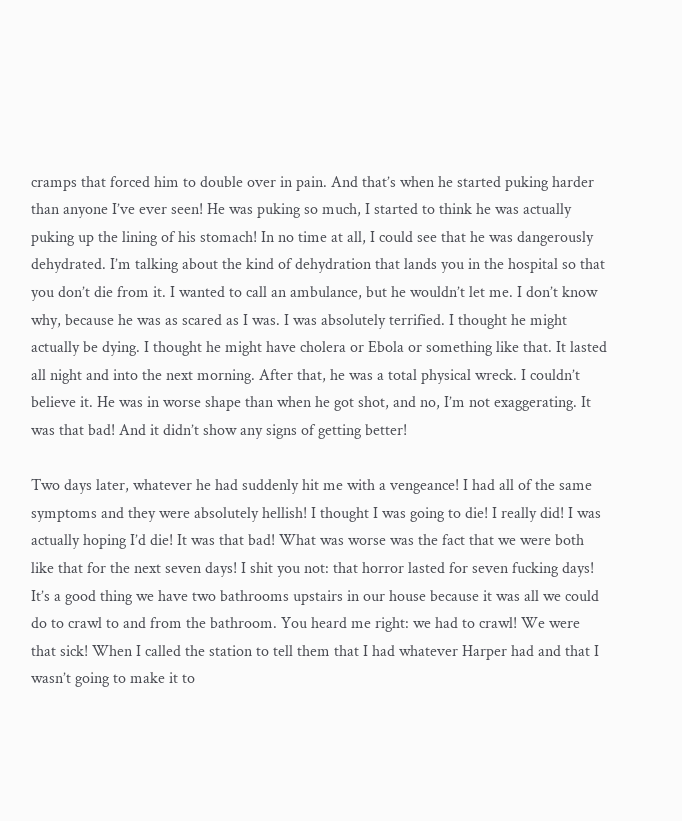cramps that forced him to double over in pain. And that’s when he started puking harder than anyone I’ve ever seen! He was puking so much, I started to think he was actually puking up the lining of his stomach! In no time at all, I could see that he was dangerously dehydrated. I’m talking about the kind of dehydration that lands you in the hospital so that you don’t die from it. I wanted to call an ambulance, but he wouldn’t let me. I don’t know why, because he was as scared as I was. I was absolutely terrified. I thought he might actually be dying. I thought he might have cholera or Ebola or something like that. It lasted all night and into the next morning. After that, he was a total physical wreck. I couldn’t believe it. He was in worse shape than when he got shot, and no, I’m not exaggerating. It was that bad! And it didn’t show any signs of getting better!

Two days later, whatever he had suddenly hit me with a vengeance! I had all of the same symptoms and they were absolutely hellish! I thought I was going to die! I really did! I was actually hoping I’d die! It was that bad! What was worse was the fact that we were both like that for the next seven days! I shit you not: that horror lasted for seven fucking days! It’s a good thing we have two bathrooms upstairs in our house because it was all we could do to crawl to and from the bathroom. You heard me right: we had to crawl! We were that sick! When I called the station to tell them that I had whatever Harper had and that I wasn’t going to make it to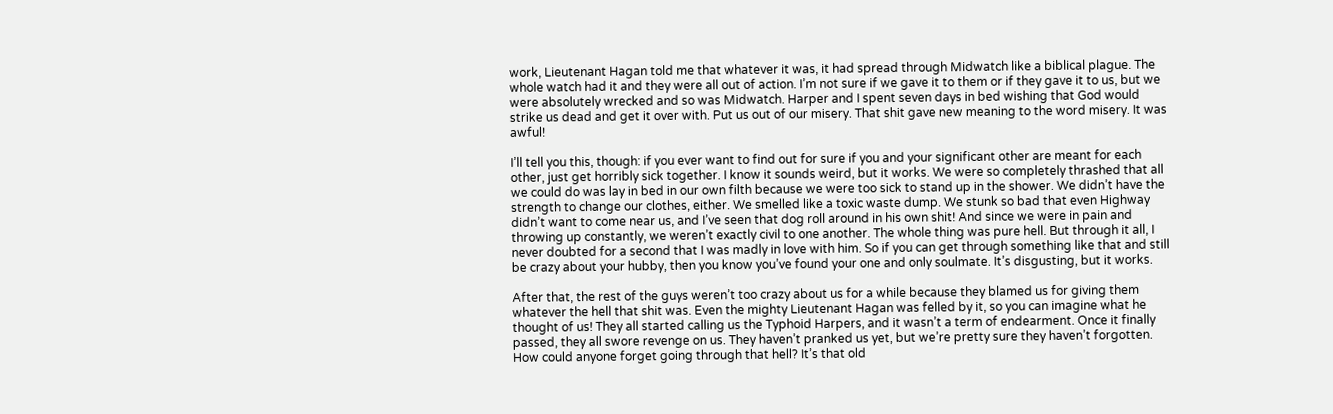work, Lieutenant Hagan told me that whatever it was, it had spread through Midwatch like a biblical plague. The whole watch had it and they were all out of action. I’m not sure if we gave it to them or if they gave it to us, but we were absolutely wrecked and so was Midwatch. Harper and I spent seven days in bed wishing that God would strike us dead and get it over with. Put us out of our misery. That shit gave new meaning to the word misery. It was awful!

I’ll tell you this, though: if you ever want to find out for sure if you and your significant other are meant for each other, just get horribly sick together. I know it sounds weird, but it works. We were so completely thrashed that all we could do was lay in bed in our own filth because we were too sick to stand up in the shower. We didn’t have the strength to change our clothes, either. We smelled like a toxic waste dump. We stunk so bad that even Highway didn’t want to come near us, and I’ve seen that dog roll around in his own shit! And since we were in pain and throwing up constantly, we weren’t exactly civil to one another. The whole thing was pure hell. But through it all, I never doubted for a second that I was madly in love with him. So if you can get through something like that and still be crazy about your hubby, then you know you’ve found your one and only soulmate. It’s disgusting, but it works.

After that, the rest of the guys weren’t too crazy about us for a while because they blamed us for giving them whatever the hell that shit was. Even the mighty Lieutenant Hagan was felled by it, so you can imagine what he thought of us! They all started calling us the Typhoid Harpers, and it wasn’t a term of endearment. Once it finally passed, they all swore revenge on us. They haven’t pranked us yet, but we’re pretty sure they haven’t forgotten. How could anyone forget going through that hell? It’s that old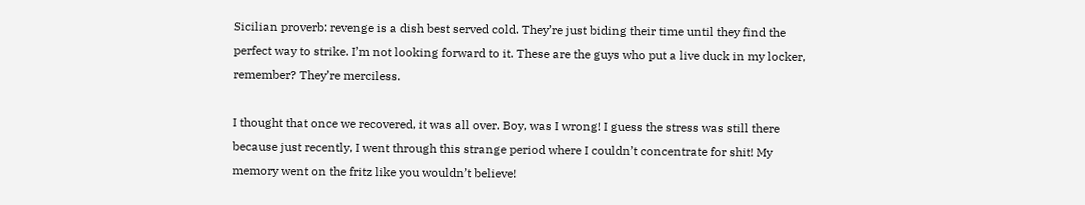Sicilian proverb: revenge is a dish best served cold. They’re just biding their time until they find the perfect way to strike. I’m not looking forward to it. These are the guys who put a live duck in my locker, remember? They’re merciless.

I thought that once we recovered, it was all over. Boy, was I wrong! I guess the stress was still there because just recently, I went through this strange period where I couldn’t concentrate for shit! My memory went on the fritz like you wouldn’t believe!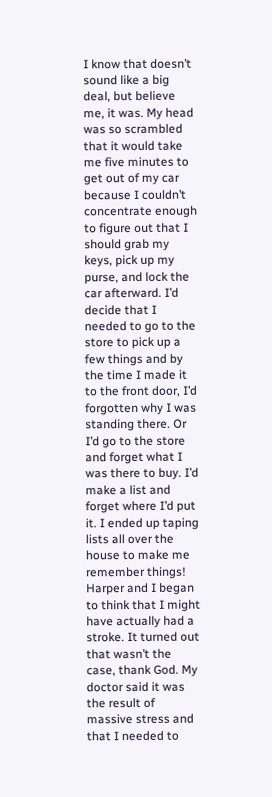I know that doesn’t sound like a big deal, but believe me, it was. My head was so scrambled that it would take me five minutes to get out of my car because I couldn’t concentrate enough to figure out that I should grab my keys, pick up my purse, and lock the car afterward. I’d decide that I needed to go to the store to pick up a few things and by the time I made it to the front door, I’d forgotten why I was standing there. Or I’d go to the store and forget what I was there to buy. I’d make a list and forget where I’d put it. I ended up taping lists all over the house to make me remember things! Harper and I began to think that I might have actually had a stroke. It turned out that wasn’t the case, thank God. My doctor said it was the result of massive stress and that I needed to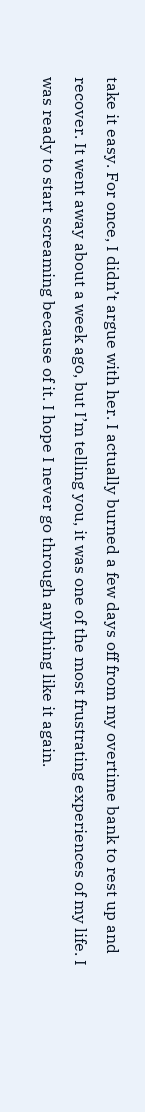take it easy. For once, I didn’t argue with her. I actually burned a few days off from my overtime bank to rest up and recover. It went away about a week ago, but I’m telling you, it was one of the most frustrating experiences of my life. I was ready to start screaming because of it. I hope I never go through anything like it again.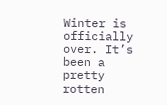Winter is officially over. It’s been a pretty rotten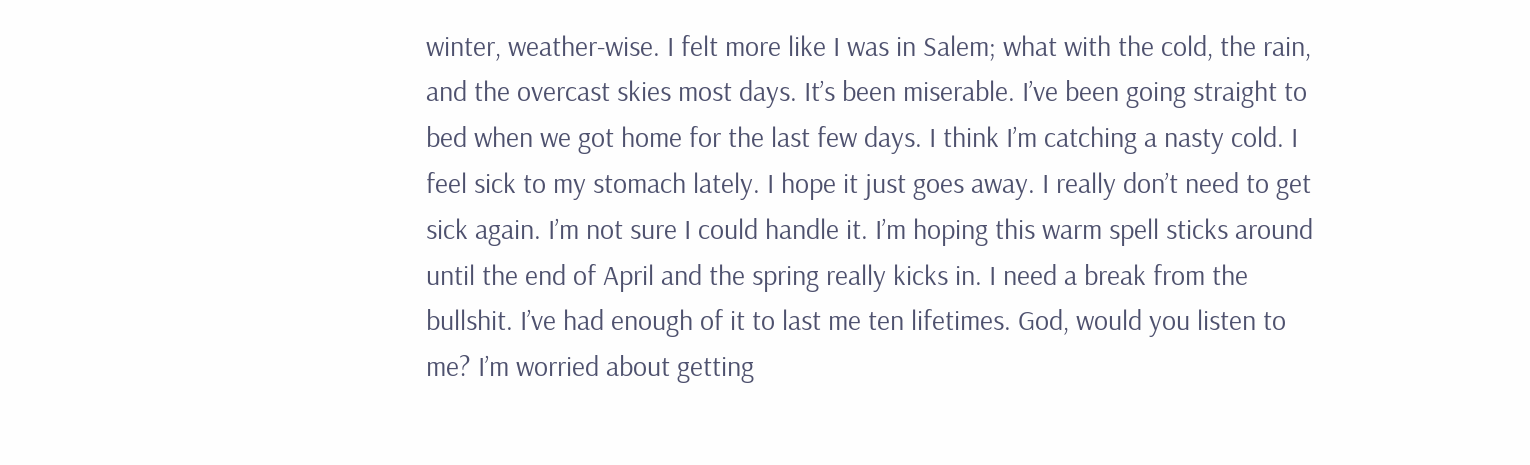winter, weather-wise. I felt more like I was in Salem; what with the cold, the rain, and the overcast skies most days. It’s been miserable. I’ve been going straight to bed when we got home for the last few days. I think I’m catching a nasty cold. I feel sick to my stomach lately. I hope it just goes away. I really don’t need to get sick again. I’m not sure I could handle it. I’m hoping this warm spell sticks around until the end of April and the spring really kicks in. I need a break from the bullshit. I’ve had enough of it to last me ten lifetimes. God, would you listen to me? I’m worried about getting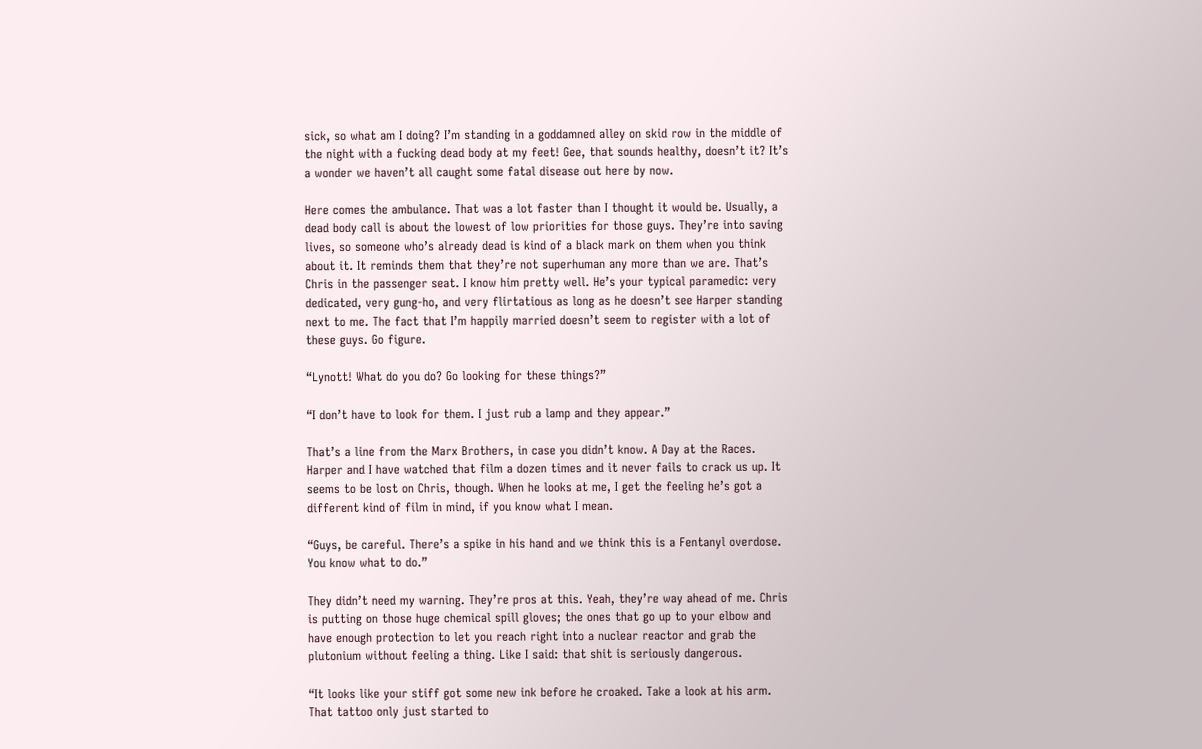sick, so what am I doing? I’m standing in a goddamned alley on skid row in the middle of the night with a fucking dead body at my feet! Gee, that sounds healthy, doesn’t it? It’s a wonder we haven’t all caught some fatal disease out here by now.

Here comes the ambulance. That was a lot faster than I thought it would be. Usually, a dead body call is about the lowest of low priorities for those guys. They’re into saving lives, so someone who’s already dead is kind of a black mark on them when you think about it. It reminds them that they’re not superhuman any more than we are. That’s Chris in the passenger seat. I know him pretty well. He’s your typical paramedic: very dedicated, very gung-ho, and very flirtatious as long as he doesn’t see Harper standing next to me. The fact that I’m happily married doesn’t seem to register with a lot of these guys. Go figure.

“Lynott! What do you do? Go looking for these things?”

“I don’t have to look for them. I just rub a lamp and they appear.”

That’s a line from the Marx Brothers, in case you didn’t know. A Day at the Races. Harper and I have watched that film a dozen times and it never fails to crack us up. It seems to be lost on Chris, though. When he looks at me, I get the feeling he’s got a different kind of film in mind, if you know what I mean.

“Guys, be careful. There’s a spike in his hand and we think this is a Fentanyl overdose. You know what to do.”

They didn’t need my warning. They’re pros at this. Yeah, they’re way ahead of me. Chris is putting on those huge chemical spill gloves; the ones that go up to your elbow and have enough protection to let you reach right into a nuclear reactor and grab the plutonium without feeling a thing. Like I said: that shit is seriously dangerous.

“It looks like your stiff got some new ink before he croaked. Take a look at his arm. That tattoo only just started to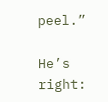peel.”

He’s right: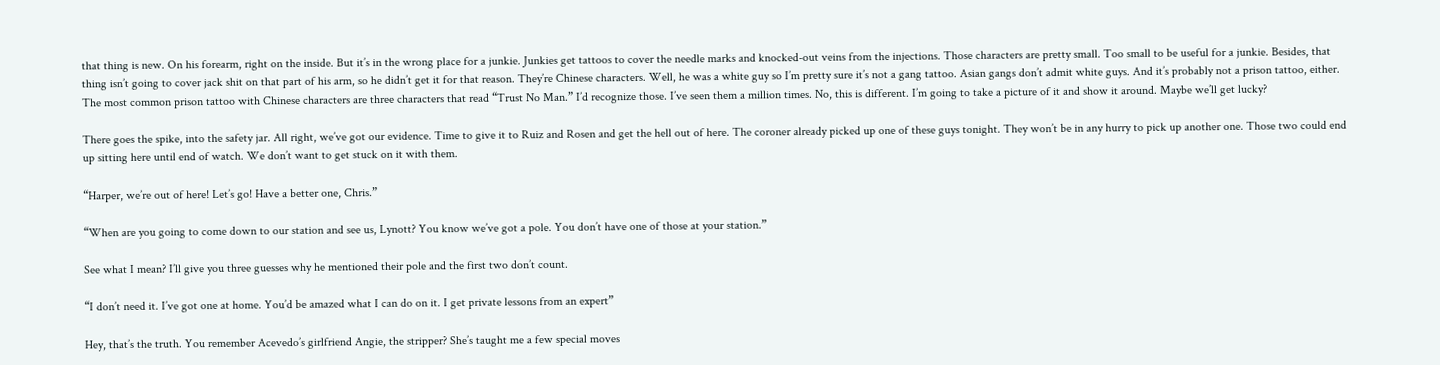that thing is new. On his forearm, right on the inside. But it’s in the wrong place for a junkie. Junkies get tattoos to cover the needle marks and knocked-out veins from the injections. Those characters are pretty small. Too small to be useful for a junkie. Besides, that thing isn’t going to cover jack shit on that part of his arm, so he didn’t get it for that reason. They’re Chinese characters. Well, he was a white guy so I’m pretty sure it’s not a gang tattoo. Asian gangs don’t admit white guys. And it’s probably not a prison tattoo, either. The most common prison tattoo with Chinese characters are three characters that read “Trust No Man.” I’d recognize those. I’ve seen them a million times. No, this is different. I’m going to take a picture of it and show it around. Maybe we’ll get lucky?

There goes the spike, into the safety jar. All right, we’ve got our evidence. Time to give it to Ruiz and Rosen and get the hell out of here. The coroner already picked up one of these guys tonight. They won’t be in any hurry to pick up another one. Those two could end up sitting here until end of watch. We don’t want to get stuck on it with them.

“Harper, we’re out of here! Let’s go! Have a better one, Chris.”

“When are you going to come down to our station and see us, Lynott? You know we’ve got a pole. You don’t have one of those at your station.”

See what I mean? I’ll give you three guesses why he mentioned their pole and the first two don’t count.

“I don’t need it. I’ve got one at home. You’d be amazed what I can do on it. I get private lessons from an expert”

Hey, that’s the truth. You remember Acevedo’s girlfriend Angie, the stripper? She’s taught me a few special moves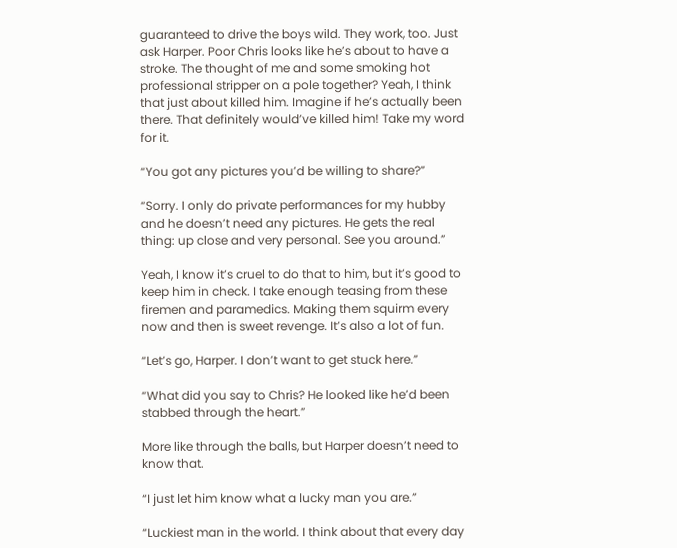guaranteed to drive the boys wild. They work, too. Just ask Harper. Poor Chris looks like he’s about to have a stroke. The thought of me and some smoking hot professional stripper on a pole together? Yeah, I think that just about killed him. Imagine if he’s actually been there. That definitely would’ve killed him! Take my word for it.

“You got any pictures you’d be willing to share?”

“Sorry. I only do private performances for my hubby and he doesn’t need any pictures. He gets the real thing: up close and very personal. See you around.”

Yeah, I know it’s cruel to do that to him, but it’s good to keep him in check. I take enough teasing from these firemen and paramedics. Making them squirm every now and then is sweet revenge. It’s also a lot of fun.

“Let’s go, Harper. I don’t want to get stuck here.”

“What did you say to Chris? He looked like he’d been stabbed through the heart.”

More like through the balls, but Harper doesn’t need to know that.

“I just let him know what a lucky man you are.”

“Luckiest man in the world. I think about that every day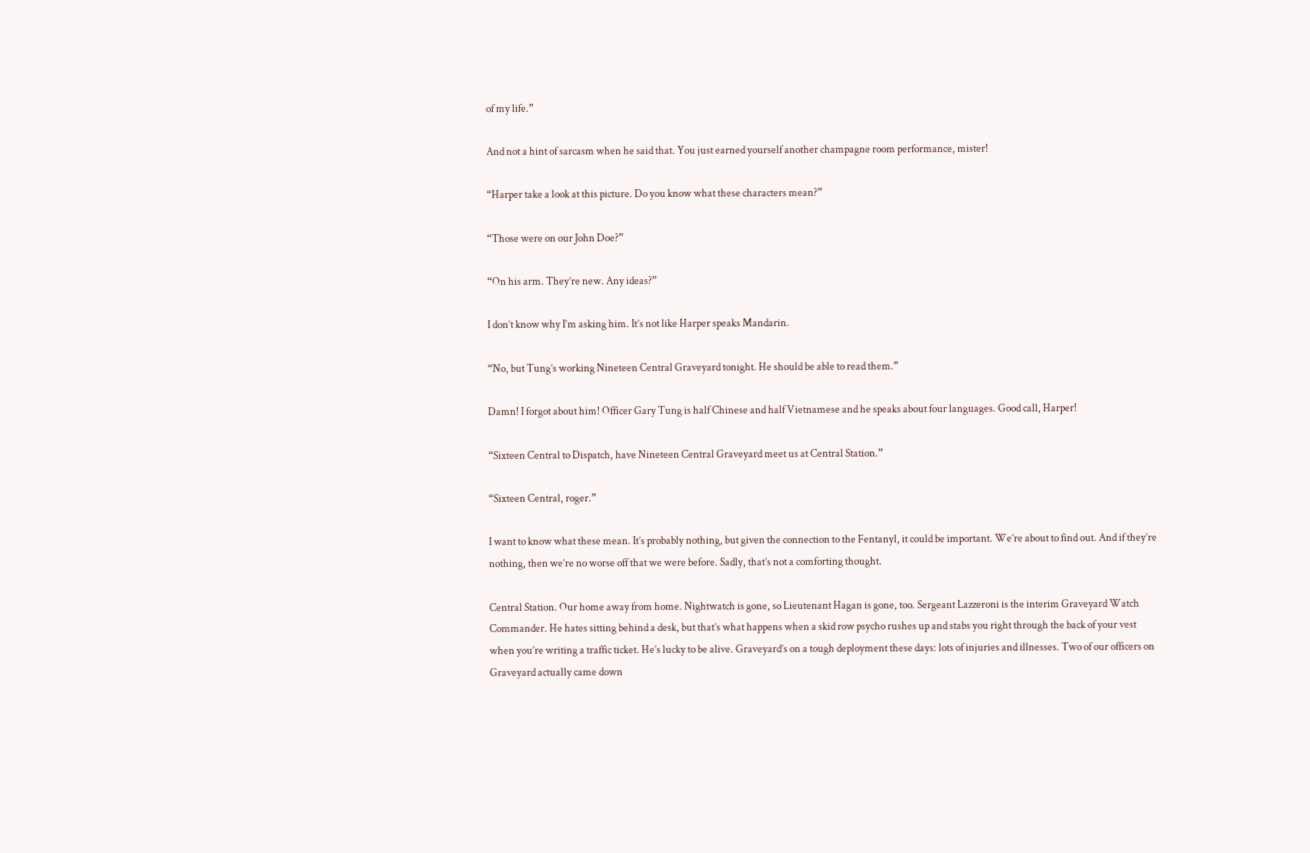of my life.”

And not a hint of sarcasm when he said that. You just earned yourself another champagne room performance, mister!

“Harper take a look at this picture. Do you know what these characters mean?”

“Those were on our John Doe?”

“On his arm. They’re new. Any ideas?”

I don’t know why I’m asking him. It’s not like Harper speaks Mandarin.

“No, but Tung’s working Nineteen Central Graveyard tonight. He should be able to read them.”

Damn! I forgot about him! Officer Gary Tung is half Chinese and half Vietnamese and he speaks about four languages. Good call, Harper!

“Sixteen Central to Dispatch, have Nineteen Central Graveyard meet us at Central Station.”

“Sixteen Central, roger.”

I want to know what these mean. It’s probably nothing, but given the connection to the Fentanyl, it could be important. We’re about to find out. And if they’re nothing, then we’re no worse off that we were before. Sadly, that’s not a comforting thought.

Central Station. Our home away from home. Nightwatch is gone, so Lieutenant Hagan is gone, too. Sergeant Lazzeroni is the interim Graveyard Watch Commander. He hates sitting behind a desk, but that’s what happens when a skid row psycho rushes up and stabs you right through the back of your vest when you’re writing a traffic ticket. He’s lucky to be alive. Graveyard’s on a tough deployment these days: lots of injuries and illnesses. Two of our officers on Graveyard actually came down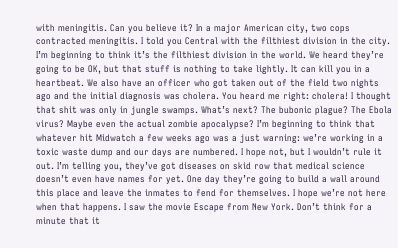with meningitis. Can you believe it? In a major American city, two cops contracted meningitis. I told you Central with the filthiest division in the city. I’m beginning to think it’s the filthiest division in the world. We heard they’re going to be OK, but that stuff is nothing to take lightly. It can kill you in a heartbeat. We also have an officer who got taken out of the field two nights ago and the initial diagnosis was cholera. You heard me right: cholera! I thought that shit was only in jungle swamps. What’s next? The bubonic plague? The Ebola virus? Maybe even the actual zombie apocalypse? I’m beginning to think that whatever hit Midwatch a few weeks ago was a just warning: we’re working in a toxic waste dump and our days are numbered. I hope not, but I wouldn’t rule it out. I’m telling you, they’ve got diseases on skid row that medical science doesn’t even have names for yet. One day they’re going to build a wall around this place and leave the inmates to fend for themselves. I hope we’re not here when that happens. I saw the movie Escape from New York. Don’t think for a minute that it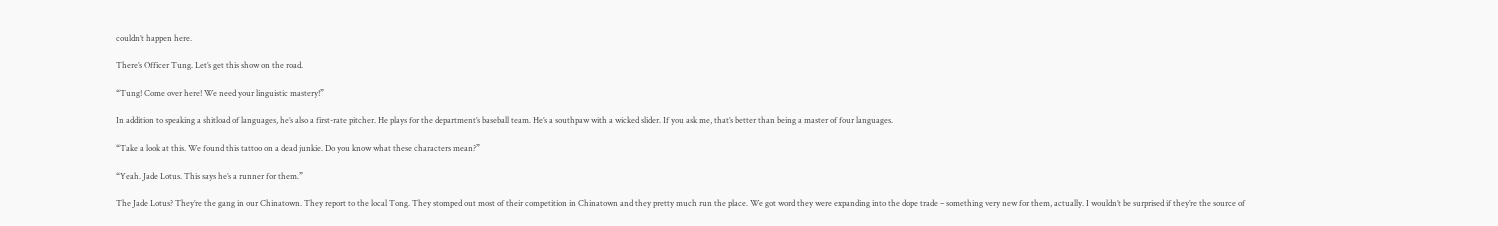couldn’t happen here.

There’s Officer Tung. Let’s get this show on the road.

“Tung! Come over here! We need your linguistic mastery!”

In addition to speaking a shitload of languages, he’s also a first-rate pitcher. He plays for the department’s baseball team. He’s a southpaw with a wicked slider. If you ask me, that’s better than being a master of four languages.

“Take a look at this. We found this tattoo on a dead junkie. Do you know what these characters mean?”

“Yeah. Jade Lotus. This says he’s a runner for them.”

The Jade Lotus? They’re the gang in our Chinatown. They report to the local Tong. They stomped out most of their competition in Chinatown and they pretty much run the place. We got word they were expanding into the dope trade – something very new for them, actually. I wouldn’t be surprised if they’re the source of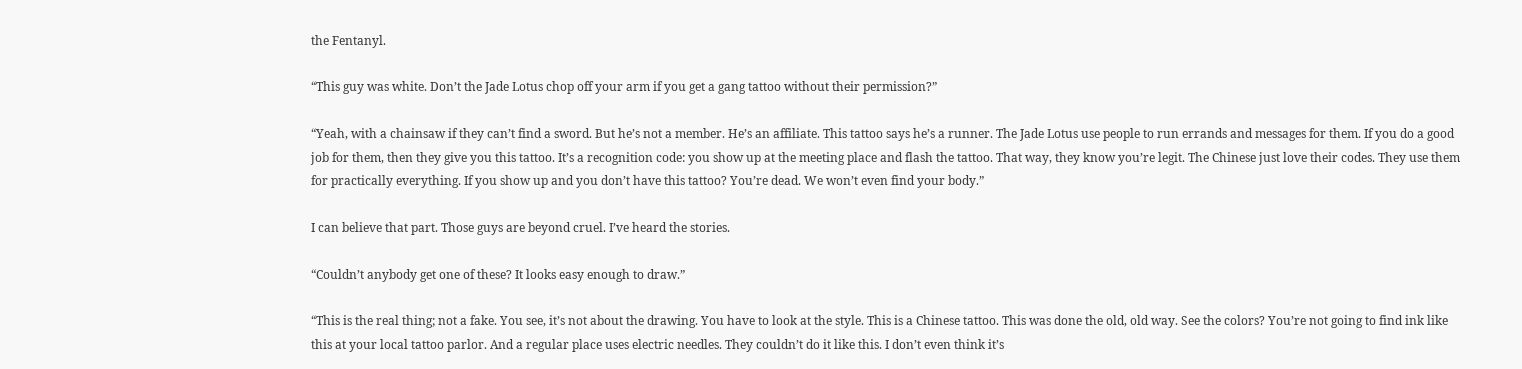the Fentanyl.

“This guy was white. Don’t the Jade Lotus chop off your arm if you get a gang tattoo without their permission?”

“Yeah, with a chainsaw if they can’t find a sword. But he’s not a member. He’s an affiliate. This tattoo says he’s a runner. The Jade Lotus use people to run errands and messages for them. If you do a good job for them, then they give you this tattoo. It’s a recognition code: you show up at the meeting place and flash the tattoo. That way, they know you’re legit. The Chinese just love their codes. They use them for practically everything. If you show up and you don’t have this tattoo? You’re dead. We won’t even find your body.”

I can believe that part. Those guys are beyond cruel. I’ve heard the stories.

“Couldn’t anybody get one of these? It looks easy enough to draw.”

“This is the real thing; not a fake. You see, it’s not about the drawing. You have to look at the style. This is a Chinese tattoo. This was done the old, old way. See the colors? You’re not going to find ink like this at your local tattoo parlor. And a regular place uses electric needles. They couldn’t do it like this. I don’t even think it’s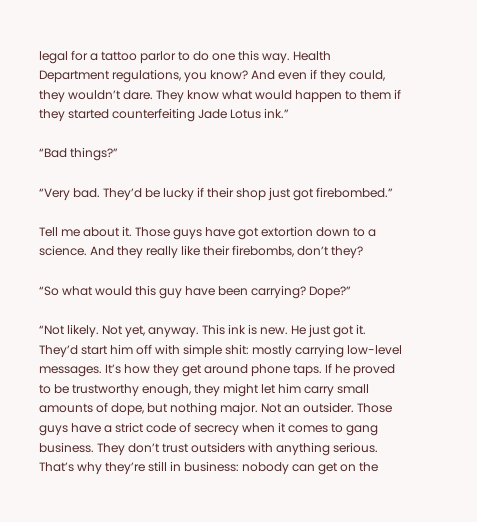legal for a tattoo parlor to do one this way. Health Department regulations, you know? And even if they could, they wouldn’t dare. They know what would happen to them if they started counterfeiting Jade Lotus ink.”

“Bad things?”

“Very bad. They’d be lucky if their shop just got firebombed.”

Tell me about it. Those guys have got extortion down to a science. And they really like their firebombs, don’t they?

“So what would this guy have been carrying? Dope?”

“Not likely. Not yet, anyway. This ink is new. He just got it. They’d start him off with simple shit: mostly carrying low-level messages. It’s how they get around phone taps. If he proved to be trustworthy enough, they might let him carry small amounts of dope, but nothing major. Not an outsider. Those guys have a strict code of secrecy when it comes to gang business. They don’t trust outsiders with anything serious. That’s why they’re still in business: nobody can get on the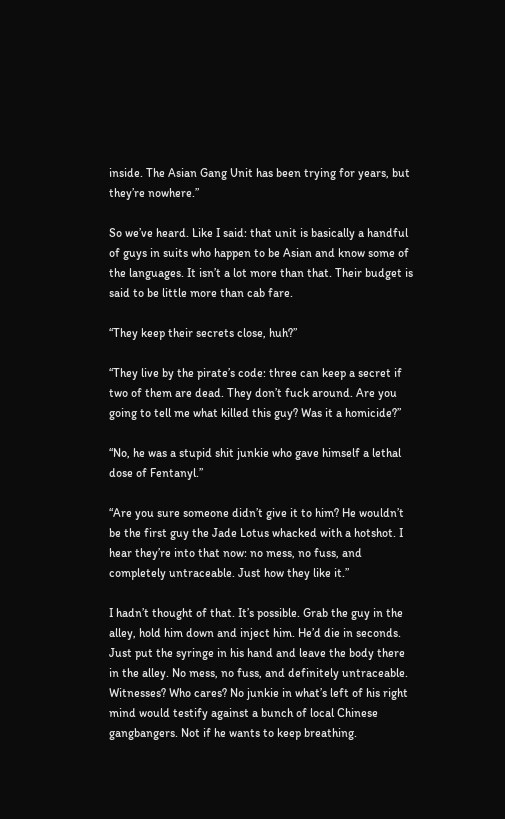inside. The Asian Gang Unit has been trying for years, but they’re nowhere.”

So we’ve heard. Like I said: that unit is basically a handful of guys in suits who happen to be Asian and know some of the languages. It isn’t a lot more than that. Their budget is said to be little more than cab fare.

“They keep their secrets close, huh?”

“They live by the pirate’s code: three can keep a secret if two of them are dead. They don’t fuck around. Are you going to tell me what killed this guy? Was it a homicide?”

“No, he was a stupid shit junkie who gave himself a lethal dose of Fentanyl.”

“Are you sure someone didn’t give it to him? He wouldn’t be the first guy the Jade Lotus whacked with a hotshot. I hear they’re into that now: no mess, no fuss, and completely untraceable. Just how they like it.”

I hadn’t thought of that. It’s possible. Grab the guy in the alley, hold him down and inject him. He’d die in seconds. Just put the syringe in his hand and leave the body there in the alley. No mess, no fuss, and definitely untraceable. Witnesses? Who cares? No junkie in what’s left of his right mind would testify against a bunch of local Chinese gangbangers. Not if he wants to keep breathing.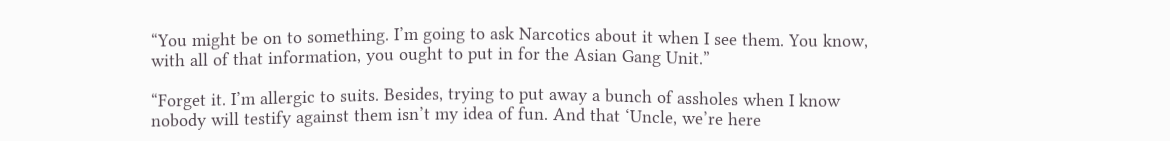“You might be on to something. I’m going to ask Narcotics about it when I see them. You know, with all of that information, you ought to put in for the Asian Gang Unit.”

“Forget it. I’m allergic to suits. Besides, trying to put away a bunch of assholes when I know nobody will testify against them isn’t my idea of fun. And that ‘Uncle, we’re here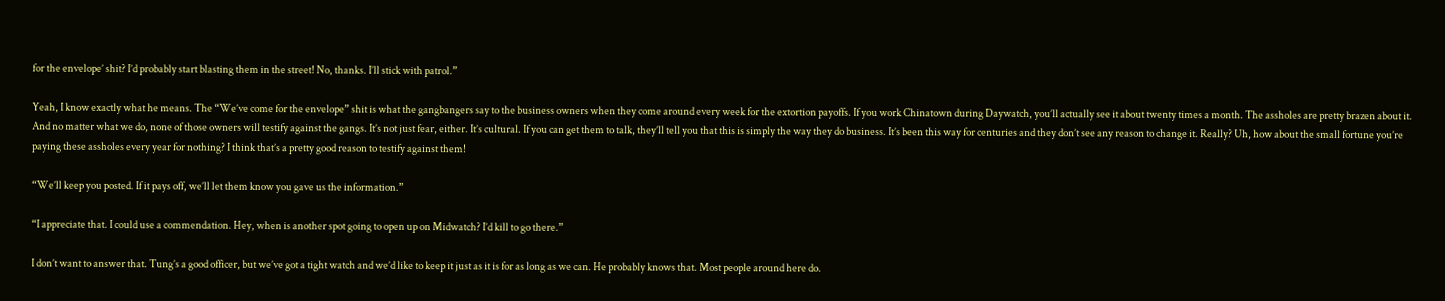for the envelope’ shit? I’d probably start blasting them in the street! No, thanks. I’ll stick with patrol.”

Yeah, I know exactly what he means. The “We’ve come for the envelope” shit is what the gangbangers say to the business owners when they come around every week for the extortion payoffs. If you work Chinatown during Daywatch, you’ll actually see it about twenty times a month. The assholes are pretty brazen about it. And no matter what we do, none of those owners will testify against the gangs. It’s not just fear, either. It’s cultural. If you can get them to talk, they’ll tell you that this is simply the way they do business. It’s been this way for centuries and they don’t see any reason to change it. Really? Uh, how about the small fortune you’re paying these assholes every year for nothing? I think that’s a pretty good reason to testify against them!

“We’ll keep you posted. If it pays off, we’ll let them know you gave us the information.”

“I appreciate that. I could use a commendation. Hey, when is another spot going to open up on Midwatch? I’d kill to go there.”

I don’t want to answer that. Tung’s a good officer, but we’ve got a tight watch and we’d like to keep it just as it is for as long as we can. He probably knows that. Most people around here do.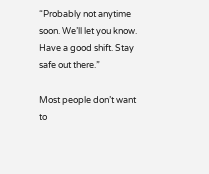“Probably not anytime soon. We’ll let you know. Have a good shift. Stay safe out there.”

Most people don’t want to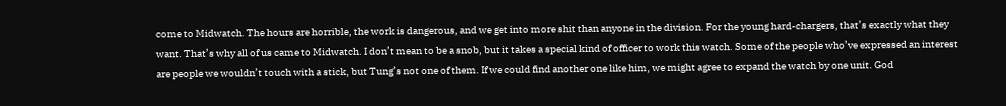come to Midwatch. The hours are horrible, the work is dangerous, and we get into more shit than anyone in the division. For the young hard-chargers, that’s exactly what they want. That’s why all of us came to Midwatch. I don’t mean to be a snob, but it takes a special kind of officer to work this watch. Some of the people who’ve expressed an interest are people we wouldn’t touch with a stick, but Tung’s not one of them. If we could find another one like him, we might agree to expand the watch by one unit. God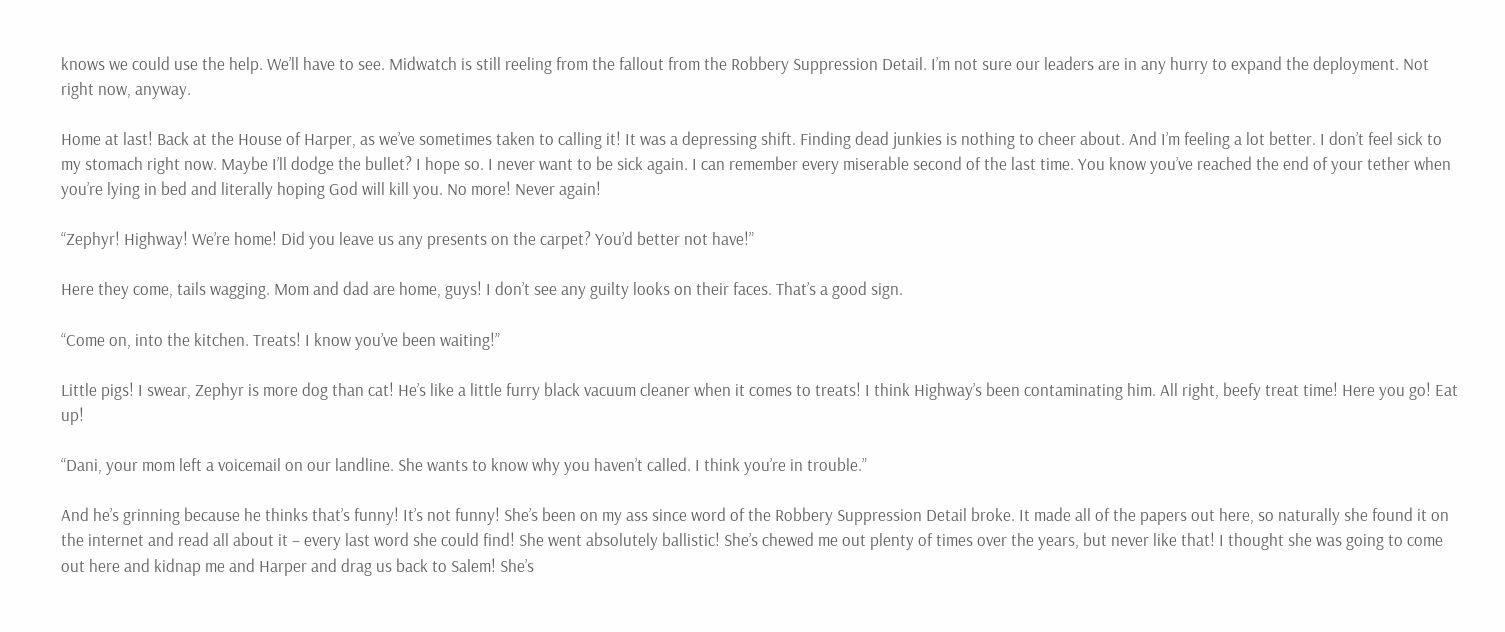knows we could use the help. We’ll have to see. Midwatch is still reeling from the fallout from the Robbery Suppression Detail. I’m not sure our leaders are in any hurry to expand the deployment. Not right now, anyway.

Home at last! Back at the House of Harper, as we’ve sometimes taken to calling it! It was a depressing shift. Finding dead junkies is nothing to cheer about. And I’m feeling a lot better. I don’t feel sick to my stomach right now. Maybe I’ll dodge the bullet? I hope so. I never want to be sick again. I can remember every miserable second of the last time. You know you’ve reached the end of your tether when you’re lying in bed and literally hoping God will kill you. No more! Never again!

“Zephyr! Highway! We’re home! Did you leave us any presents on the carpet? You’d better not have!”

Here they come, tails wagging. Mom and dad are home, guys! I don’t see any guilty looks on their faces. That’s a good sign.

“Come on, into the kitchen. Treats! I know you’ve been waiting!”

Little pigs! I swear, Zephyr is more dog than cat! He’s like a little furry black vacuum cleaner when it comes to treats! I think Highway’s been contaminating him. All right, beefy treat time! Here you go! Eat up!

“Dani, your mom left a voicemail on our landline. She wants to know why you haven’t called. I think you’re in trouble.”

And he’s grinning because he thinks that’s funny! It’s not funny! She’s been on my ass since word of the Robbery Suppression Detail broke. It made all of the papers out here, so naturally she found it on the internet and read all about it – every last word she could find! She went absolutely ballistic! She’s chewed me out plenty of times over the years, but never like that! I thought she was going to come out here and kidnap me and Harper and drag us back to Salem! She’s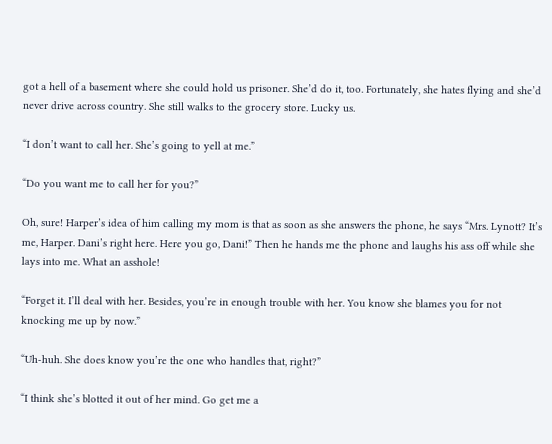got a hell of a basement where she could hold us prisoner. She’d do it, too. Fortunately, she hates flying and she’d never drive across country. She still walks to the grocery store. Lucky us.

“I don’t want to call her. She’s going to yell at me.”

“Do you want me to call her for you?”

Oh, sure! Harper’s idea of him calling my mom is that as soon as she answers the phone, he says “Mrs. Lynott? It’s me, Harper. Dani’s right here. Here you go, Dani!” Then he hands me the phone and laughs his ass off while she lays into me. What an asshole!

“Forget it. I’ll deal with her. Besides, you’re in enough trouble with her. You know she blames you for not knocking me up by now.”

“Uh-huh. She does know you’re the one who handles that, right?”

“I think she’s blotted it out of her mind. Go get me a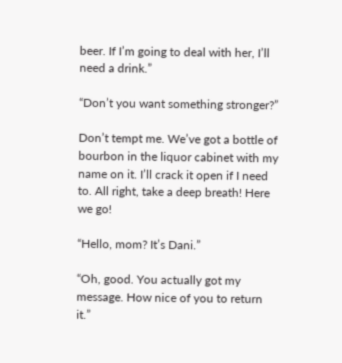beer. If I’m going to deal with her, I’ll need a drink.”

“Don’t you want something stronger?”

Don’t tempt me. We’ve got a bottle of bourbon in the liquor cabinet with my name on it. I’ll crack it open if I need to. All right, take a deep breath! Here we go!

“Hello, mom? It’s Dani.”

“Oh, good. You actually got my message. How nice of you to return it.”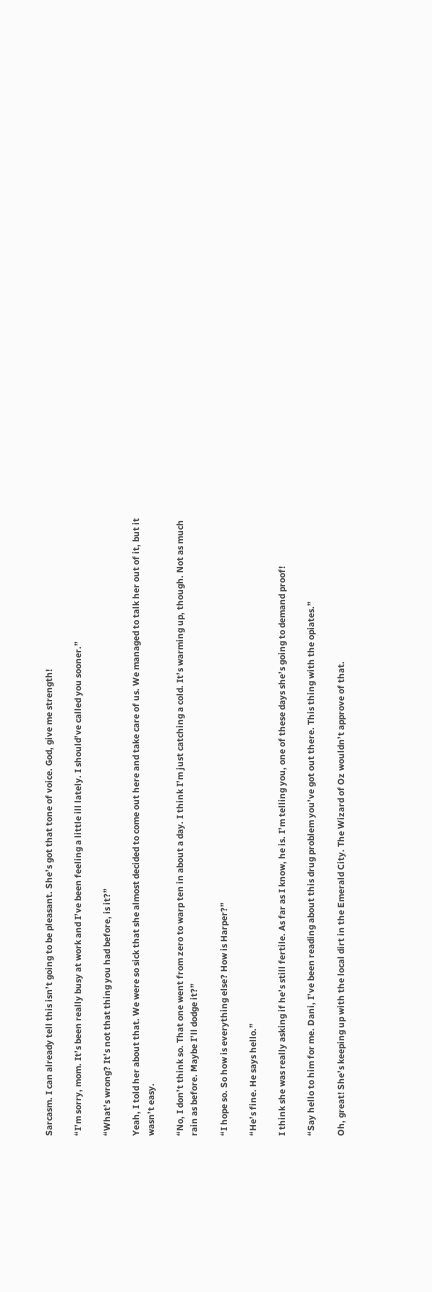Sarcasm. I can already tell this isn’t going to be pleasant. She’s got that tone of voice. God, give me strength!

“I’m sorry, mom. It’s been really busy at work and I’ve been feeling a little ill lately. I should’ve called you sooner.”

“What’s wrong? It’s not that thing you had before, is it?”

Yeah, I told her about that. We were so sick that she almost decided to come out here and take care of us. We managed to talk her out of it, but it wasn’t easy.

“No, I don’t think so. That one went from zero to warp ten in about a day. I think I’m just catching a cold. It’s warming up, though. Not as much rain as before. Maybe I’ll dodge it?”

“I hope so. So how is everything else? How is Harper?”

“He’s fine. He says hello.”

I think she was really asking if he’s still fertile. As far as I know, he is. I’m telling you, one of these days she’s going to demand proof!

“Say hello to him for me. Dani, I’ve been reading about this drug problem you’ve got out there. This thing with the opiates.”

Oh, great! She’s keeping up with the local dirt in the Emerald City. The Wizard of Oz wouldn’t approve of that.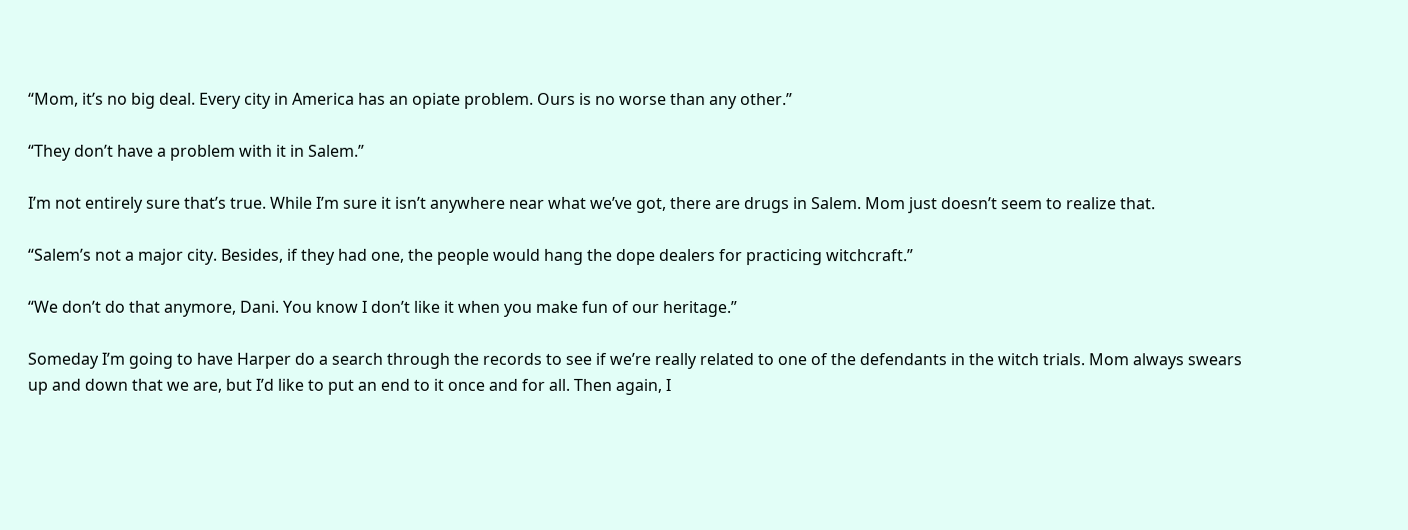“Mom, it’s no big deal. Every city in America has an opiate problem. Ours is no worse than any other.”

“They don’t have a problem with it in Salem.”

I’m not entirely sure that’s true. While I’m sure it isn’t anywhere near what we’ve got, there are drugs in Salem. Mom just doesn’t seem to realize that.

“Salem’s not a major city. Besides, if they had one, the people would hang the dope dealers for practicing witchcraft.”

“We don’t do that anymore, Dani. You know I don’t like it when you make fun of our heritage.”

Someday I’m going to have Harper do a search through the records to see if we’re really related to one of the defendants in the witch trials. Mom always swears up and down that we are, but I’d like to put an end to it once and for all. Then again, I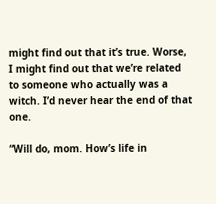might find out that it’s true. Worse, I might find out that we’re related to someone who actually was a witch. I’d never hear the end of that one.

“Will do, mom. How’s life in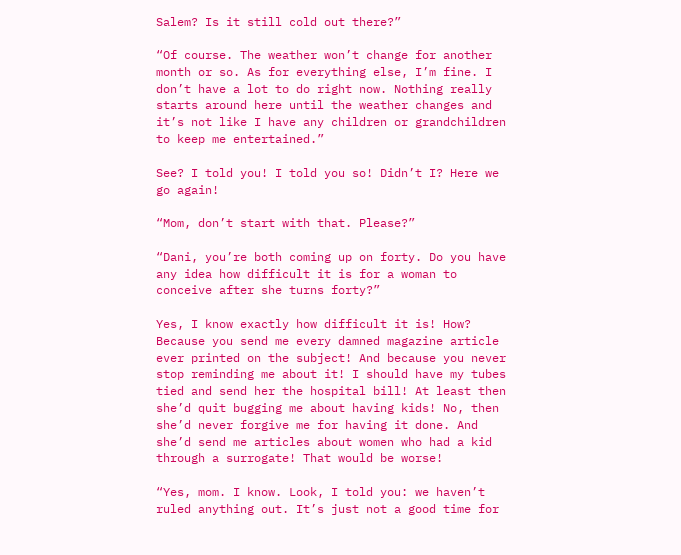Salem? Is it still cold out there?”

“Of course. The weather won’t change for another month or so. As for everything else, I’m fine. I don’t have a lot to do right now. Nothing really starts around here until the weather changes and it’s not like I have any children or grandchildren to keep me entertained.”

See? I told you! I told you so! Didn’t I? Here we go again!

“Mom, don’t start with that. Please?”

“Dani, you’re both coming up on forty. Do you have any idea how difficult it is for a woman to conceive after she turns forty?”

Yes, I know exactly how difficult it is! How? Because you send me every damned magazine article ever printed on the subject! And because you never stop reminding me about it! I should have my tubes tied and send her the hospital bill! At least then she’d quit bugging me about having kids! No, then she’d never forgive me for having it done. And she’d send me articles about women who had a kid through a surrogate! That would be worse!

“Yes, mom. I know. Look, I told you: we haven’t ruled anything out. It’s just not a good time for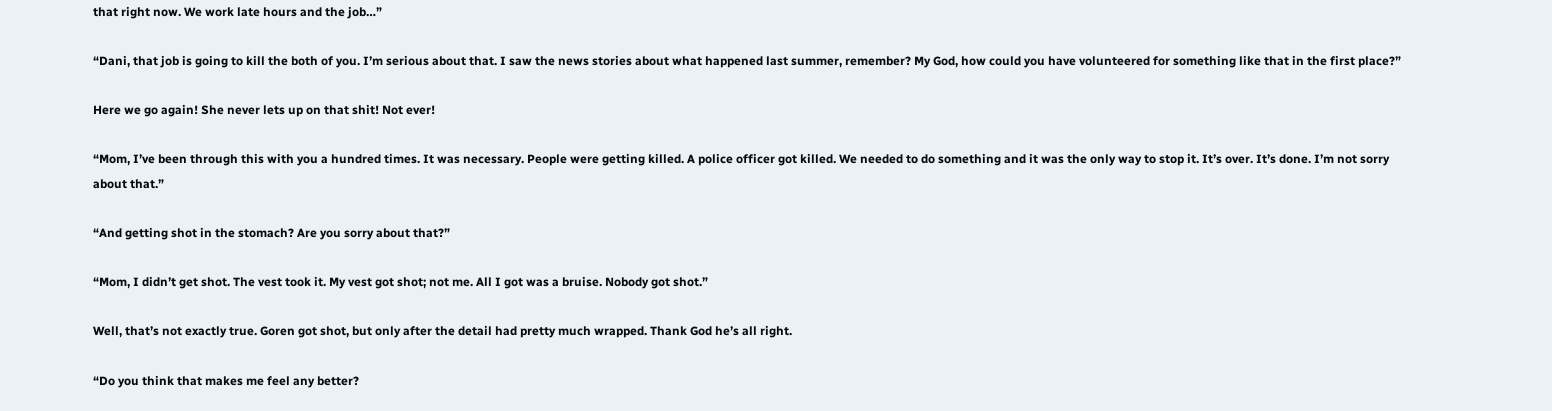that right now. We work late hours and the job…”

“Dani, that job is going to kill the both of you. I’m serious about that. I saw the news stories about what happened last summer, remember? My God, how could you have volunteered for something like that in the first place?”

Here we go again! She never lets up on that shit! Not ever!

“Mom, I’ve been through this with you a hundred times. It was necessary. People were getting killed. A police officer got killed. We needed to do something and it was the only way to stop it. It’s over. It’s done. I’m not sorry about that.”

“And getting shot in the stomach? Are you sorry about that?”

“Mom, I didn’t get shot. The vest took it. My vest got shot; not me. All I got was a bruise. Nobody got shot.”

Well, that’s not exactly true. Goren got shot, but only after the detail had pretty much wrapped. Thank God he’s all right.

“Do you think that makes me feel any better?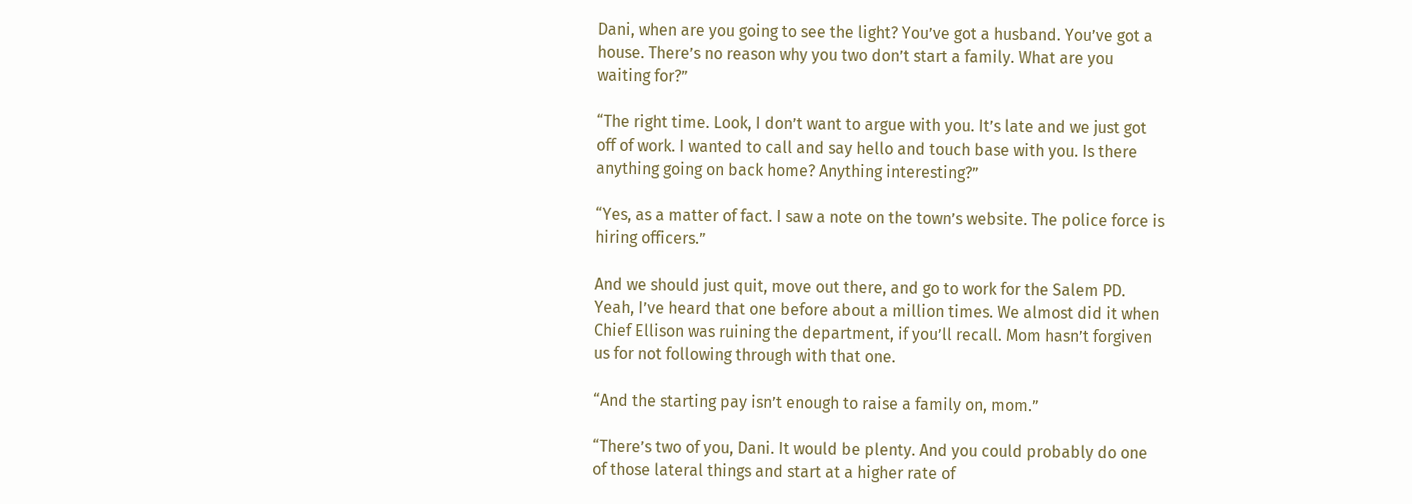Dani, when are you going to see the light? You’ve got a husband. You’ve got a house. There’s no reason why you two don’t start a family. What are you waiting for?”

“The right time. Look, I don’t want to argue with you. It’s late and we just got off of work. I wanted to call and say hello and touch base with you. Is there anything going on back home? Anything interesting?”

“Yes, as a matter of fact. I saw a note on the town’s website. The police force is hiring officers.”

And we should just quit, move out there, and go to work for the Salem PD. Yeah, I’ve heard that one before about a million times. We almost did it when Chief Ellison was ruining the department, if you’ll recall. Mom hasn’t forgiven us for not following through with that one.

“And the starting pay isn’t enough to raise a family on, mom.”

“There’s two of you, Dani. It would be plenty. And you could probably do one of those lateral things and start at a higher rate of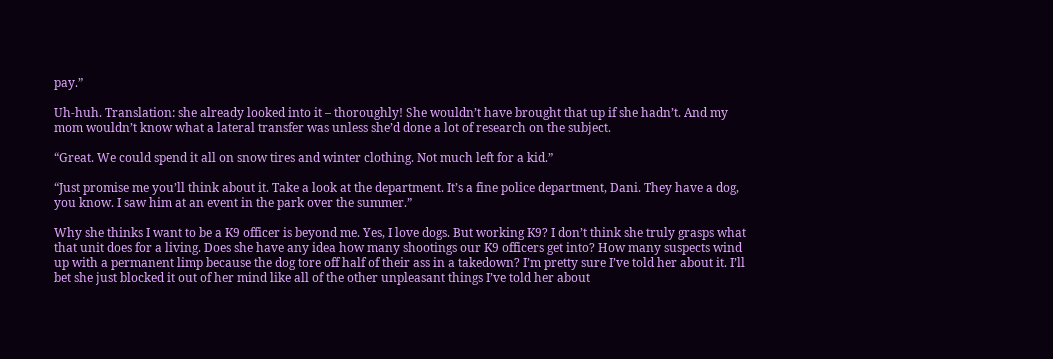pay.”

Uh-huh. Translation: she already looked into it – thoroughly! She wouldn’t have brought that up if she hadn’t. And my mom wouldn’t know what a lateral transfer was unless she’d done a lot of research on the subject.

“Great. We could spend it all on snow tires and winter clothing. Not much left for a kid.”

“Just promise me you’ll think about it. Take a look at the department. It’s a fine police department, Dani. They have a dog, you know. I saw him at an event in the park over the summer.”

Why she thinks I want to be a K9 officer is beyond me. Yes, I love dogs. But working K9? I don’t think she truly grasps what that unit does for a living. Does she have any idea how many shootings our K9 officers get into? How many suspects wind up with a permanent limp because the dog tore off half of their ass in a takedown? I’m pretty sure I’ve told her about it. I’ll bet she just blocked it out of her mind like all of the other unpleasant things I’ve told her about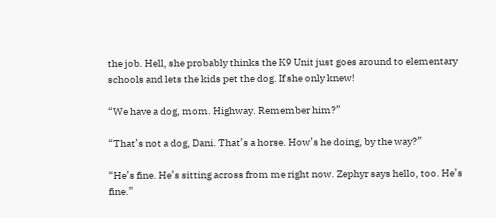the job. Hell, she probably thinks the K9 Unit just goes around to elementary schools and lets the kids pet the dog. If she only knew!

“We have a dog, mom. Highway. Remember him?”

“That’s not a dog, Dani. That’s a horse. How’s he doing, by the way?”

“He’s fine. He’s sitting across from me right now. Zephyr says hello, too. He’s fine.”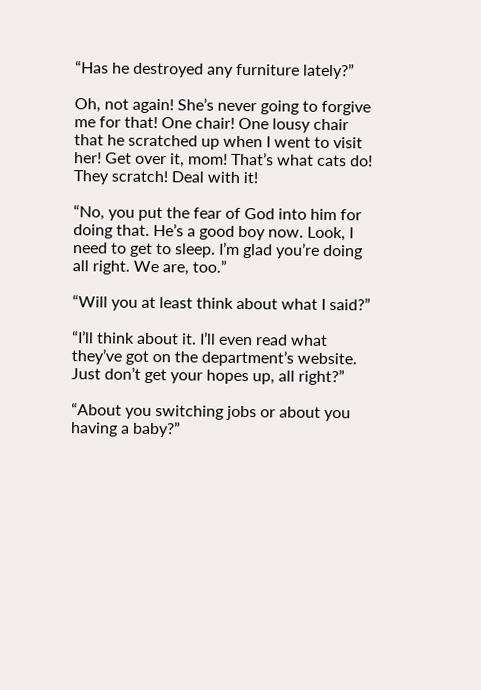“Has he destroyed any furniture lately?”

Oh, not again! She’s never going to forgive me for that! One chair! One lousy chair that he scratched up when I went to visit her! Get over it, mom! That’s what cats do! They scratch! Deal with it!

“No, you put the fear of God into him for doing that. He’s a good boy now. Look, I need to get to sleep. I’m glad you’re doing all right. We are, too.”

“Will you at least think about what I said?”

“I’ll think about it. I’ll even read what they’ve got on the department’s website. Just don’t get your hopes up, all right?”

“About you switching jobs or about you having a baby?”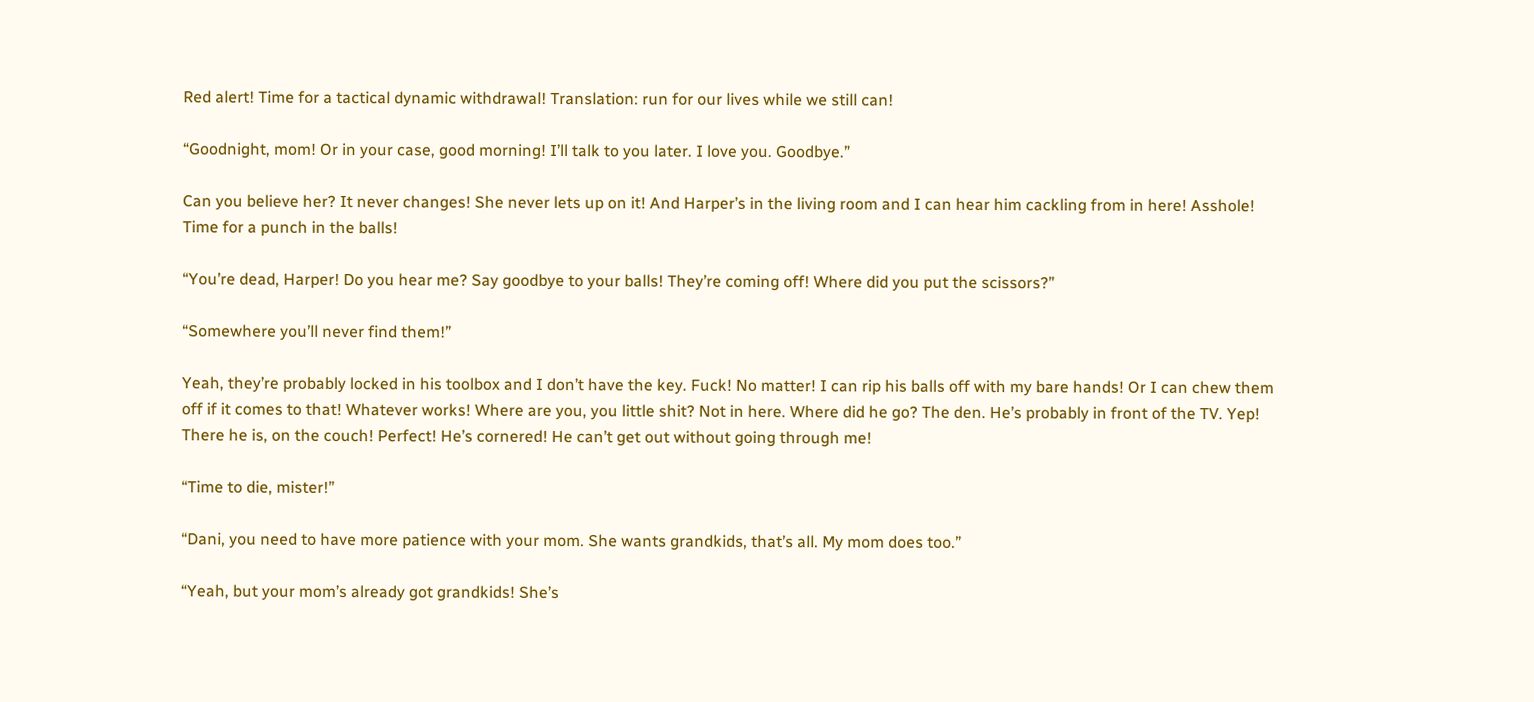Red alert! Time for a tactical dynamic withdrawal! Translation: run for our lives while we still can!

“Goodnight, mom! Or in your case, good morning! I’ll talk to you later. I love you. Goodbye.”

Can you believe her? It never changes! She never lets up on it! And Harper’s in the living room and I can hear him cackling from in here! Asshole! Time for a punch in the balls!

“You’re dead, Harper! Do you hear me? Say goodbye to your balls! They’re coming off! Where did you put the scissors?”

“Somewhere you’ll never find them!”

Yeah, they’re probably locked in his toolbox and I don’t have the key. Fuck! No matter! I can rip his balls off with my bare hands! Or I can chew them off if it comes to that! Whatever works! Where are you, you little shit? Not in here. Where did he go? The den. He’s probably in front of the TV. Yep! There he is, on the couch! Perfect! He’s cornered! He can’t get out without going through me!

“Time to die, mister!”

“Dani, you need to have more patience with your mom. She wants grandkids, that’s all. My mom does too.”

“Yeah, but your mom’s already got grandkids! She’s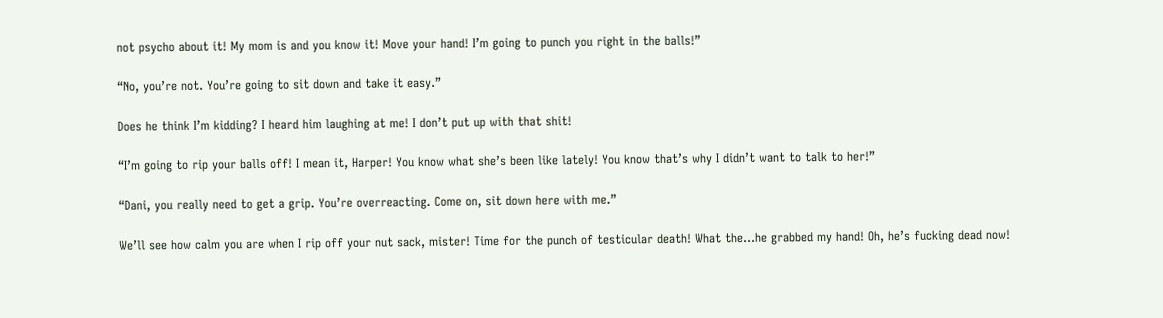not psycho about it! My mom is and you know it! Move your hand! I’m going to punch you right in the balls!”

“No, you’re not. You’re going to sit down and take it easy.”

Does he think I’m kidding? I heard him laughing at me! I don’t put up with that shit!

“I’m going to rip your balls off! I mean it, Harper! You know what she’s been like lately! You know that’s why I didn’t want to talk to her!”

“Dani, you really need to get a grip. You’re overreacting. Come on, sit down here with me.”

We’ll see how calm you are when I rip off your nut sack, mister! Time for the punch of testicular death! What the…he grabbed my hand! Oh, he’s fucking dead now!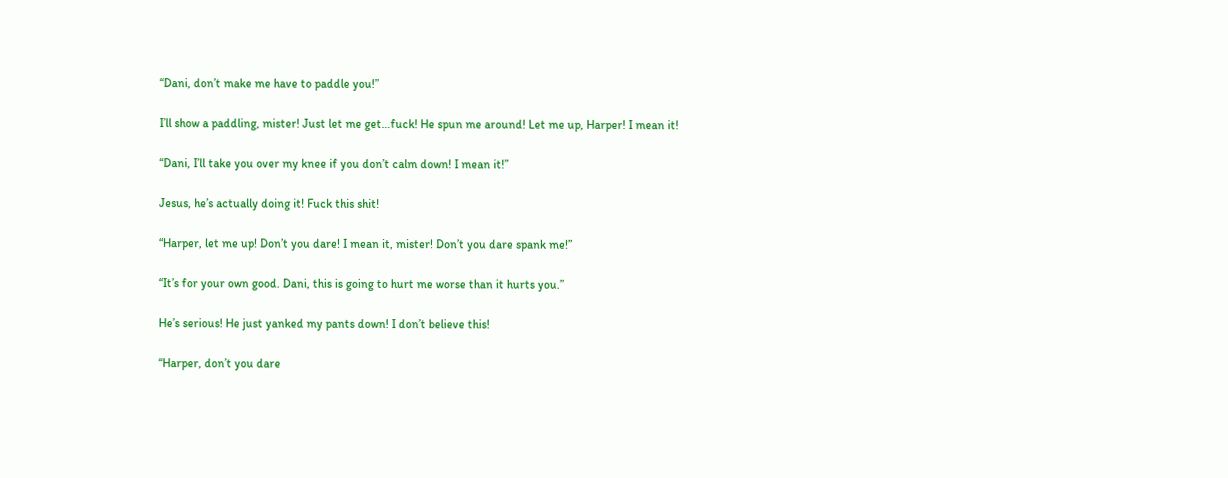“Dani, don’t make me have to paddle you!”

I’ll show a paddling, mister! Just let me get…fuck! He spun me around! Let me up, Harper! I mean it!

“Dani, I’ll take you over my knee if you don’t calm down! I mean it!”

Jesus, he’s actually doing it! Fuck this shit!

“Harper, let me up! Don’t you dare! I mean it, mister! Don’t you dare spank me!”

“It’s for your own good. Dani, this is going to hurt me worse than it hurts you.”

He’s serious! He just yanked my pants down! I don’t believe this!

“Harper, don’t you dare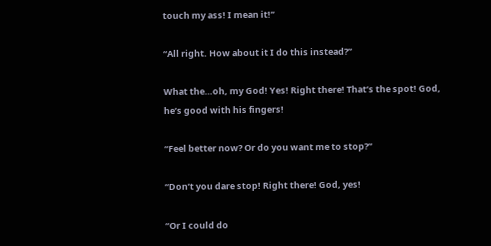touch my ass! I mean it!”

“All right. How about it I do this instead?”

What the…oh, my God! Yes! Right there! That’s the spot! God, he’s good with his fingers!

“Feel better now? Or do you want me to stop?”

“Don’t you dare stop! Right there! God, yes!

“Or I could do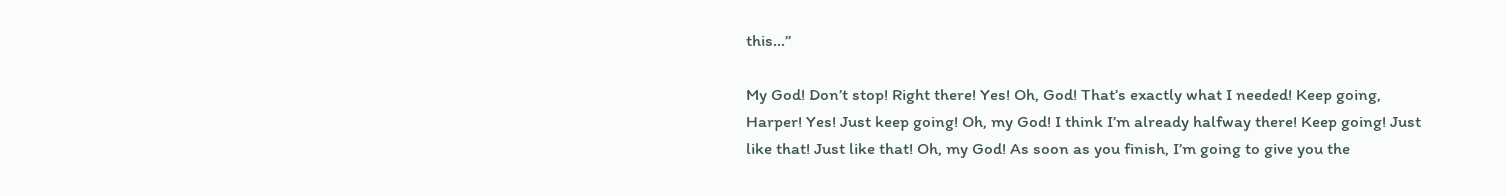this…”

My God! Don’t stop! Right there! Yes! Oh, God! That’s exactly what I needed! Keep going, Harper! Yes! Just keep going! Oh, my God! I think I’m already halfway there! Keep going! Just like that! Just like that! Oh, my God! As soon as you finish, I’m going to give you the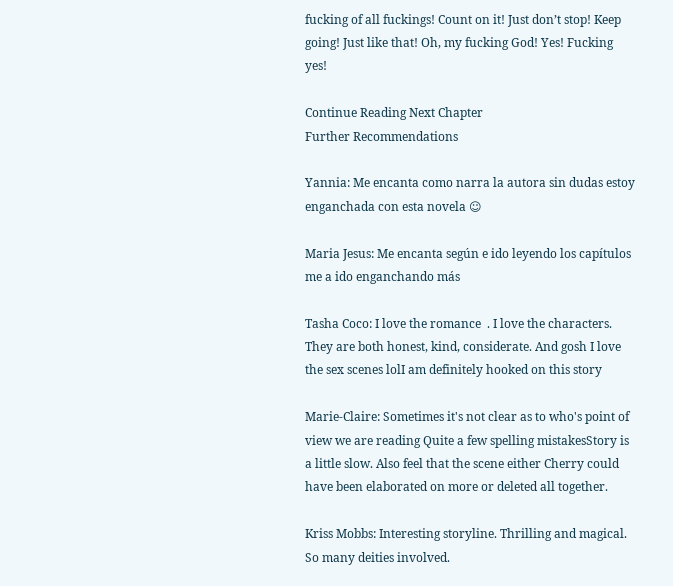fucking of all fuckings! Count on it! Just don’t stop! Keep going! Just like that! Oh, my fucking God! Yes! Fucking yes!

Continue Reading Next Chapter
Further Recommendations

Yannia: Me encanta como narra la autora sin dudas estoy enganchada con esta novela ☺

Maria Jesus: Me encanta según e ido leyendo los capítulos me a ido enganchando más

Tasha Coco: I love the romance  . I love the characters. They are both honest, kind, considerate. And gosh I love the sex scenes lolI am definitely hooked on this story

Marie-Claire: Sometimes it's not clear as to who's point of view we are reading Quite a few spelling mistakesStory is a little slow. Also feel that the scene either Cherry could have been elaborated on more or deleted all together.

Kriss Mobbs: Interesting storyline. Thrilling and magical. So many deities involved.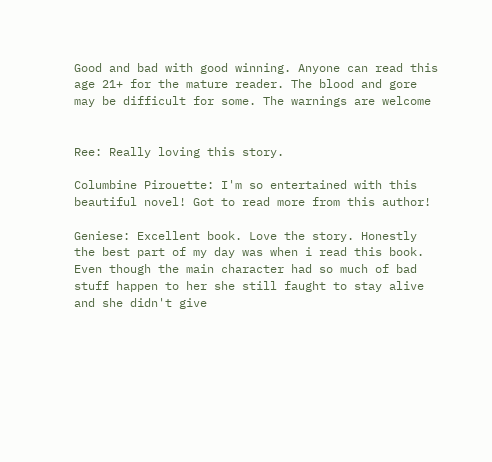Good and bad with good winning. Anyone can read this age 21+ for the mature reader. The blood and gore may be difficult for some. The warnings are welcome


Ree: Really loving this story.

Columbine Pirouette: I'm so entertained with this beautiful novel! Got to read more from this author!

Geniese: Excellent book. Love the story. Honestly the best part of my day was when i read this book. Even though the main character had so much of bad stuff happen to her she still faught to stay alive and she didn't give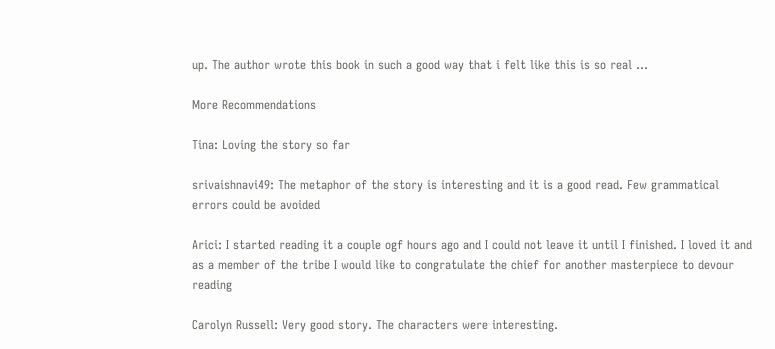up. The author wrote this book in such a good way that i felt like this is so real ...

More Recommendations

Tina: Loving the story so far

srivaishnavi49: The metaphor of the story is interesting and it is a good read. Few grammatical errors could be avoided

Arici: I started reading it a couple ogf hours ago and I could not leave it until I finished. I loved it and as a member of the tribe I would like to congratulate the chief for another masterpiece to devour reading

Carolyn Russell: Very good story. The characters were interesting.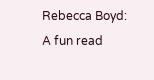Rebecca Boyd: A fun read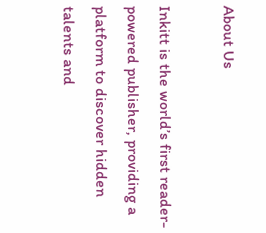About Us

Inkitt is the world’s first reader-powered publisher, providing a platform to discover hidden talents and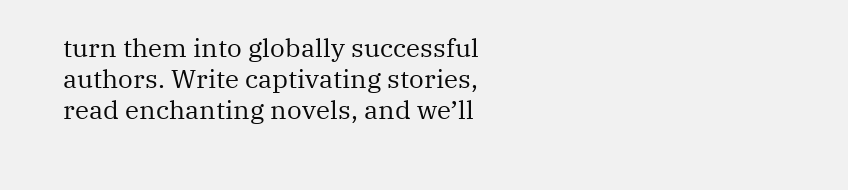turn them into globally successful authors. Write captivating stories, read enchanting novels, and we’ll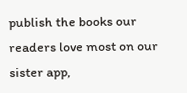publish the books our readers love most on our sister app,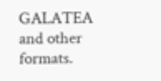GALATEA and other formats.